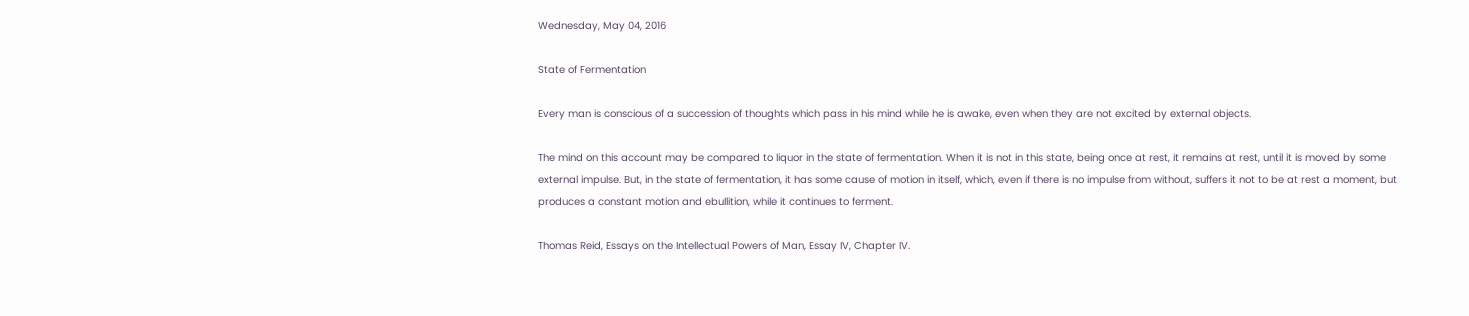Wednesday, May 04, 2016

State of Fermentation

Every man is conscious of a succession of thoughts which pass in his mind while he is awake, even when they are not excited by external objects.

The mind on this account may be compared to liquor in the state of fermentation. When it is not in this state, being once at rest, it remains at rest, until it is moved by some external impulse. But, in the state of fermentation, it has some cause of motion in itself, which, even if there is no impulse from without, suffers it not to be at rest a moment, but produces a constant motion and ebullition, while it continues to ferment.

Thomas Reid, Essays on the Intellectual Powers of Man, Essay IV, Chapter IV.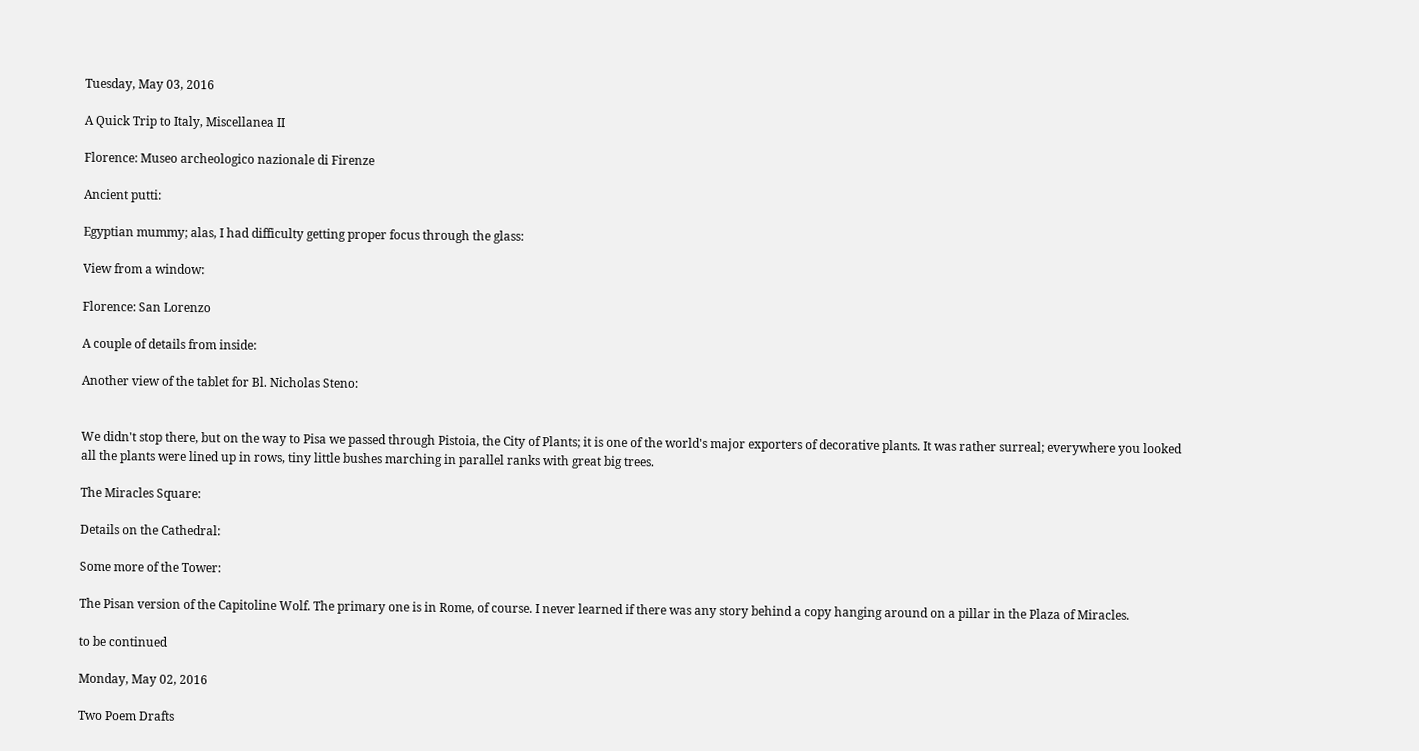Tuesday, May 03, 2016

A Quick Trip to Italy, Miscellanea II

Florence: Museo archeologico nazionale di Firenze

Ancient putti:

Egyptian mummy; alas, I had difficulty getting proper focus through the glass:

View from a window:

Florence: San Lorenzo

A couple of details from inside:

Another view of the tablet for Bl. Nicholas Steno:


We didn't stop there, but on the way to Pisa we passed through Pistoia, the City of Plants; it is one of the world's major exporters of decorative plants. It was rather surreal; everywhere you looked all the plants were lined up in rows, tiny little bushes marching in parallel ranks with great big trees.

The Miracles Square:

Details on the Cathedral:

Some more of the Tower:

The Pisan version of the Capitoline Wolf. The primary one is in Rome, of course. I never learned if there was any story behind a copy hanging around on a pillar in the Plaza of Miracles.

to be continued

Monday, May 02, 2016

Two Poem Drafts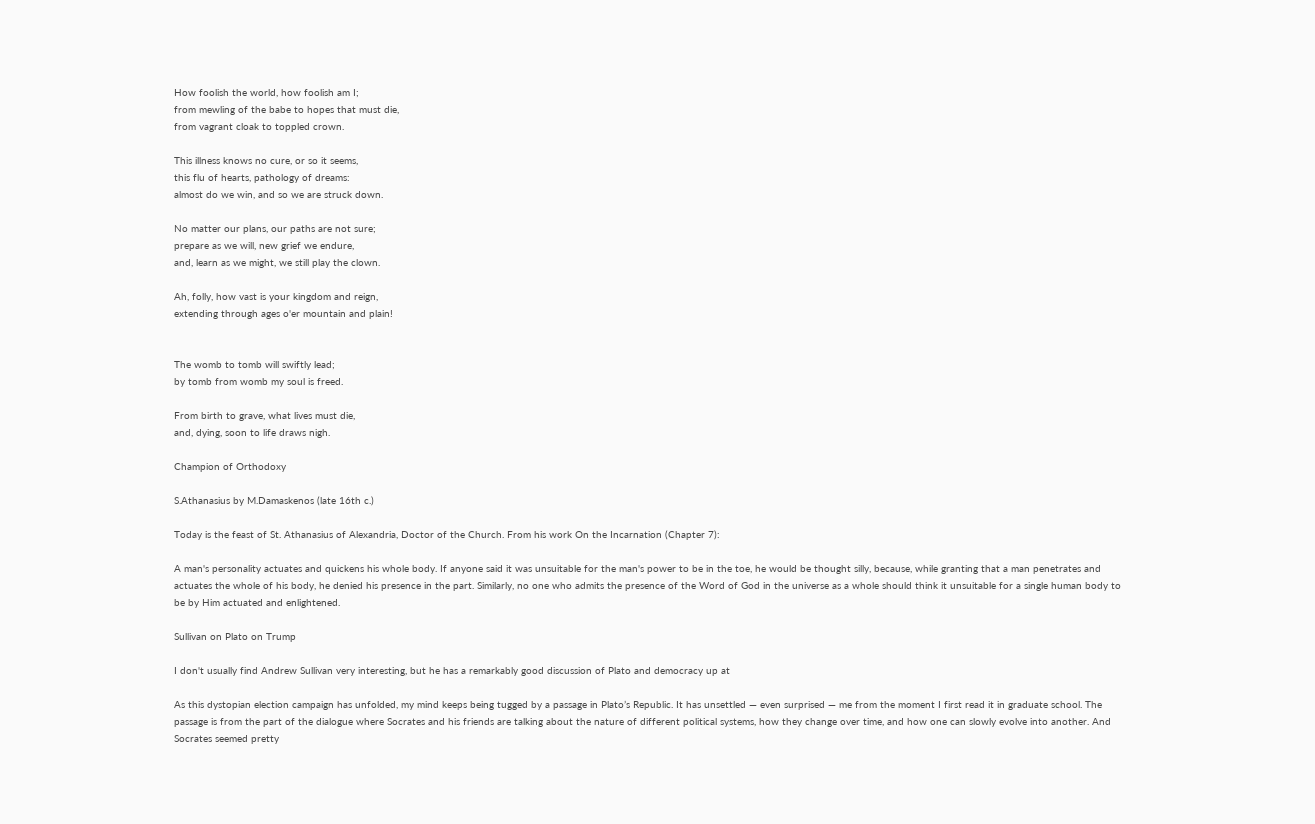How foolish the world, how foolish am I;
from mewling of the babe to hopes that must die,
from vagrant cloak to toppled crown.

This illness knows no cure, or so it seems,
this flu of hearts, pathology of dreams:
almost do we win, and so we are struck down.

No matter our plans, our paths are not sure;
prepare as we will, new grief we endure,
and, learn as we might, we still play the clown.

Ah, folly, how vast is your kingdom and reign,
extending through ages o'er mountain and plain!


The womb to tomb will swiftly lead;
by tomb from womb my soul is freed.

From birth to grave, what lives must die,
and, dying, soon to life draws nigh.

Champion of Orthodoxy

S.Athanasius by M.Damaskenos (late 16th c.)

Today is the feast of St. Athanasius of Alexandria, Doctor of the Church. From his work On the Incarnation (Chapter 7):

A man's personality actuates and quickens his whole body. If anyone said it was unsuitable for the man's power to be in the toe, he would be thought silly, because, while granting that a man penetrates and actuates the whole of his body, he denied his presence in the part. Similarly, no one who admits the presence of the Word of God in the universe as a whole should think it unsuitable for a single human body to be by Him actuated and enlightened.

Sullivan on Plato on Trump

I don't usually find Andrew Sullivan very interesting, but he has a remarkably good discussion of Plato and democracy up at

As this dystopian election campaign has unfolded, my mind keeps being tugged by a passage in Plato’s Republic. It has unsettled — even surprised — me from the moment I first read it in graduate school. The passage is from the part of the dialogue where Socrates and his friends are talking about the nature of different political systems, how they change over time, and how one can slowly evolve into another. And Socrates seemed pretty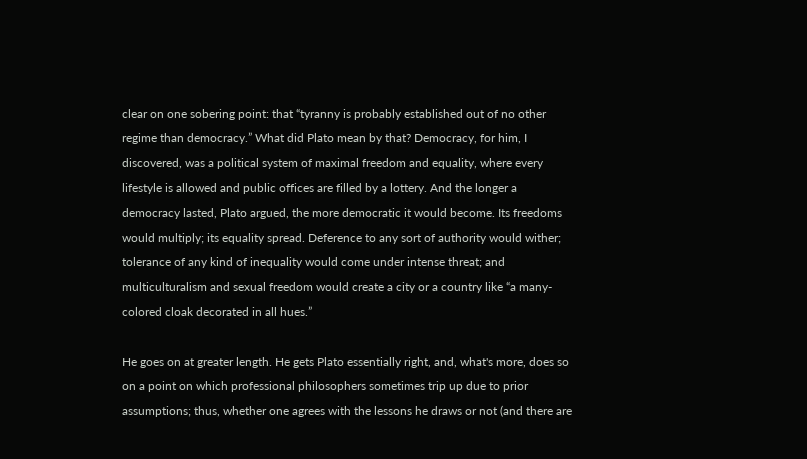clear on one sobering point: that “tyranny is probably established out of no other regime than democracy.” What did Plato mean by that? Democracy, for him, I discovered, was a political system of maximal freedom and equality, where every lifestyle is allowed and public offices are filled by a lottery. And the longer a democracy lasted, Plato argued, the more democratic it would become. Its freedoms would multiply; its equality spread. Deference to any sort of authority would wither; tolerance of any kind of inequality would come under intense threat; and multiculturalism and sexual freedom would create a city or a country like “a many-colored cloak decorated in all hues.”

He goes on at greater length. He gets Plato essentially right, and, what's more, does so on a point on which professional philosophers sometimes trip up due to prior assumptions; thus, whether one agrees with the lessons he draws or not (and there are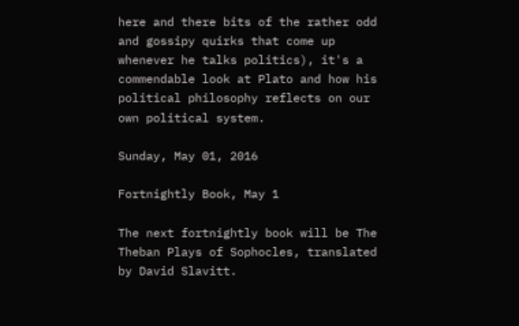here and there bits of the rather odd and gossipy quirks that come up whenever he talks politics), it's a commendable look at Plato and how his political philosophy reflects on our own political system.

Sunday, May 01, 2016

Fortnightly Book, May 1

The next fortnightly book will be The Theban Plays of Sophocles, translated by David Slavitt.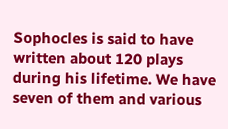Sophocles is said to have written about 120 plays during his lifetime. We have seven of them and various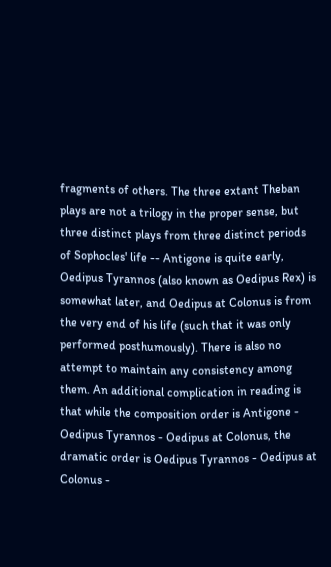fragments of others. The three extant Theban plays are not a trilogy in the proper sense, but three distinct plays from three distinct periods of Sophocles' life -- Antigone is quite early, Oedipus Tyrannos (also known as Oedipus Rex) is somewhat later, and Oedipus at Colonus is from the very end of his life (such that it was only performed posthumously). There is also no attempt to maintain any consistency among them. An additional complication in reading is that while the composition order is Antigone - Oedipus Tyrannos - Oedipus at Colonus, the dramatic order is Oedipus Tyrannos - Oedipus at Colonus -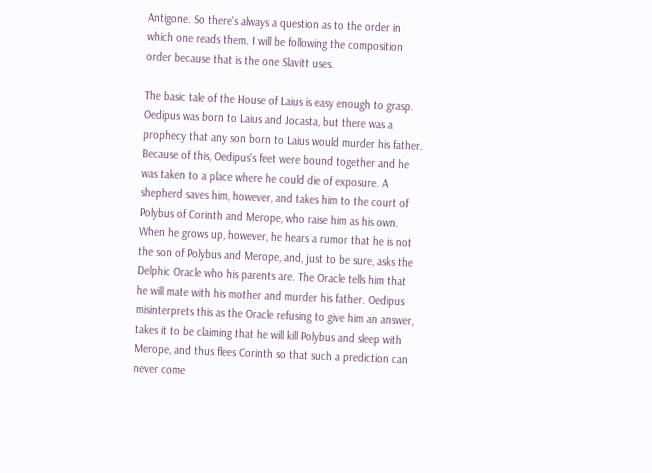Antigone. So there's always a question as to the order in which one reads them. I will be following the composition order because that is the one Slavitt uses.

The basic tale of the House of Laius is easy enough to grasp. Oedipus was born to Laius and Jocasta, but there was a prophecy that any son born to Laius would murder his father. Because of this, Oedipus's feet were bound together and he was taken to a place where he could die of exposure. A shepherd saves him, however, and takes him to the court of Polybus of Corinth and Merope, who raise him as his own. When he grows up, however, he hears a rumor that he is not the son of Polybus and Merope, and, just to be sure, asks the Delphic Oracle who his parents are. The Oracle tells him that he will mate with his mother and murder his father. Oedipus misinterprets this as the Oracle refusing to give him an answer, takes it to be claiming that he will kill Polybus and sleep with Merope, and thus flees Corinth so that such a prediction can never come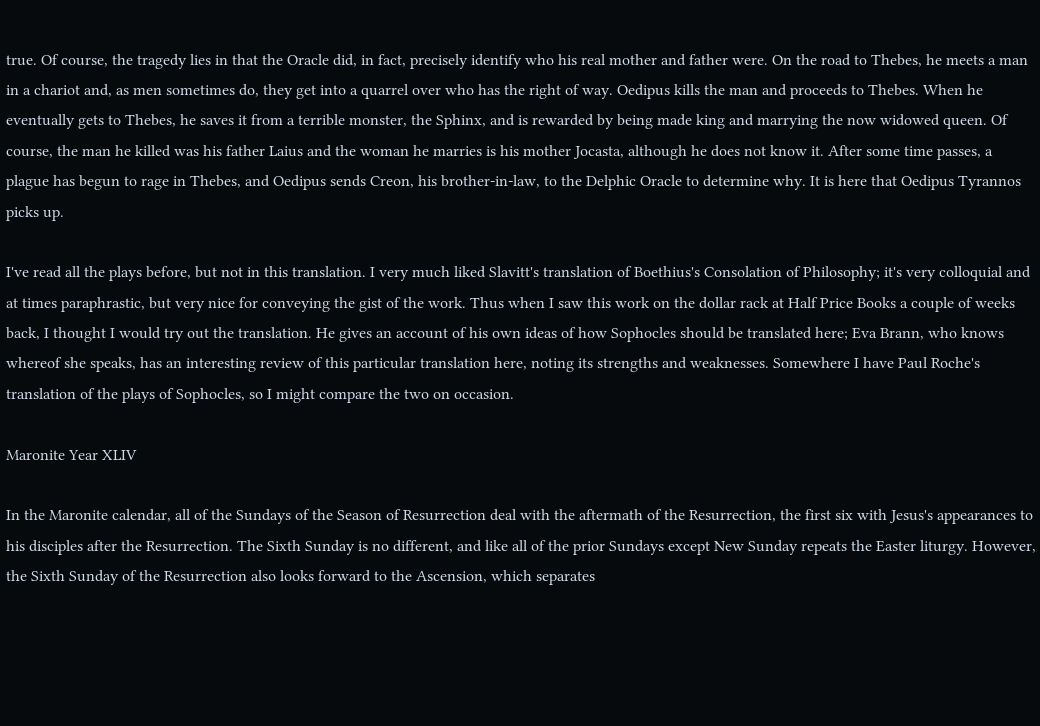true. Of course, the tragedy lies in that the Oracle did, in fact, precisely identify who his real mother and father were. On the road to Thebes, he meets a man in a chariot and, as men sometimes do, they get into a quarrel over who has the right of way. Oedipus kills the man and proceeds to Thebes. When he eventually gets to Thebes, he saves it from a terrible monster, the Sphinx, and is rewarded by being made king and marrying the now widowed queen. Of course, the man he killed was his father Laius and the woman he marries is his mother Jocasta, although he does not know it. After some time passes, a plague has begun to rage in Thebes, and Oedipus sends Creon, his brother-in-law, to the Delphic Oracle to determine why. It is here that Oedipus Tyrannos picks up.

I've read all the plays before, but not in this translation. I very much liked Slavitt's translation of Boethius's Consolation of Philosophy; it's very colloquial and at times paraphrastic, but very nice for conveying the gist of the work. Thus when I saw this work on the dollar rack at Half Price Books a couple of weeks back, I thought I would try out the translation. He gives an account of his own ideas of how Sophocles should be translated here; Eva Brann, who knows whereof she speaks, has an interesting review of this particular translation here, noting its strengths and weaknesses. Somewhere I have Paul Roche's translation of the plays of Sophocles, so I might compare the two on occasion.

Maronite Year XLIV

In the Maronite calendar, all of the Sundays of the Season of Resurrection deal with the aftermath of the Resurrection, the first six with Jesus's appearances to his disciples after the Resurrection. The Sixth Sunday is no different, and like all of the prior Sundays except New Sunday repeats the Easter liturgy. However, the Sixth Sunday of the Resurrection also looks forward to the Ascension, which separates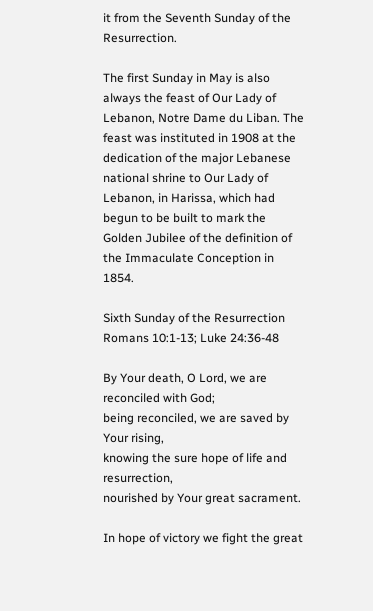it from the Seventh Sunday of the Resurrection.

The first Sunday in May is also always the feast of Our Lady of Lebanon, Notre Dame du Liban. The feast was instituted in 1908 at the dedication of the major Lebanese national shrine to Our Lady of Lebanon, in Harissa, which had begun to be built to mark the Golden Jubilee of the definition of the Immaculate Conception in 1854.

Sixth Sunday of the Resurrection
Romans 10:1-13; Luke 24:36-48

By Your death, O Lord, we are reconciled with God;
being reconciled, we are saved by Your rising,
knowing the sure hope of life and resurrection,
nourished by Your great sacrament.

In hope of victory we fight the great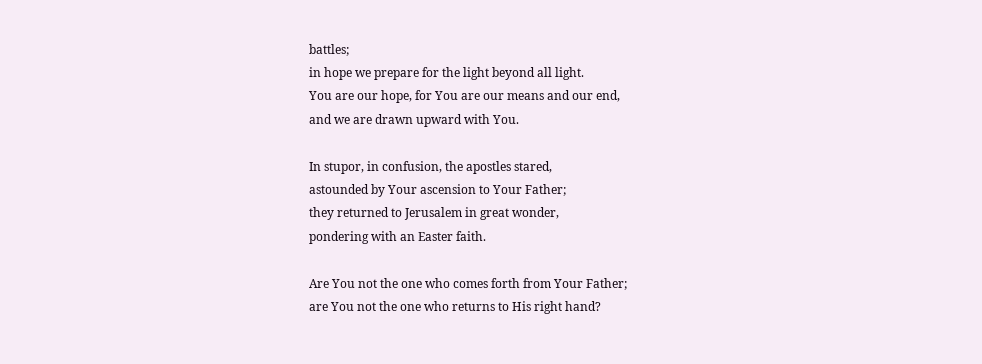battles;
in hope we prepare for the light beyond all light.
You are our hope, for You are our means and our end,
and we are drawn upward with You.

In stupor, in confusion, the apostles stared,
astounded by Your ascension to Your Father;
they returned to Jerusalem in great wonder,
pondering with an Easter faith.

Are You not the one who comes forth from Your Father;
are You not the one who returns to His right hand?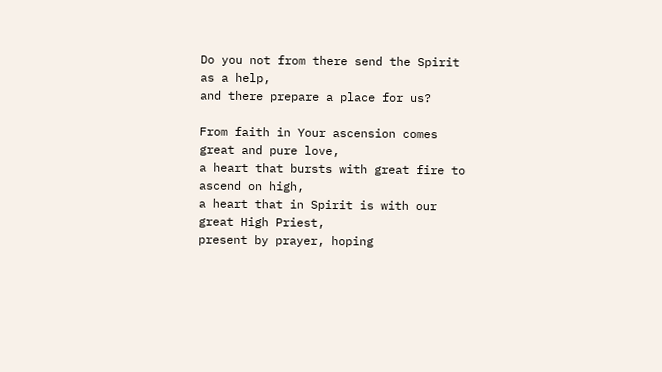Do you not from there send the Spirit as a help,
and there prepare a place for us?

From faith in Your ascension comes great and pure love,
a heart that bursts with great fire to ascend on high,
a heart that in Spirit is with our great High Priest,
present by prayer, hoping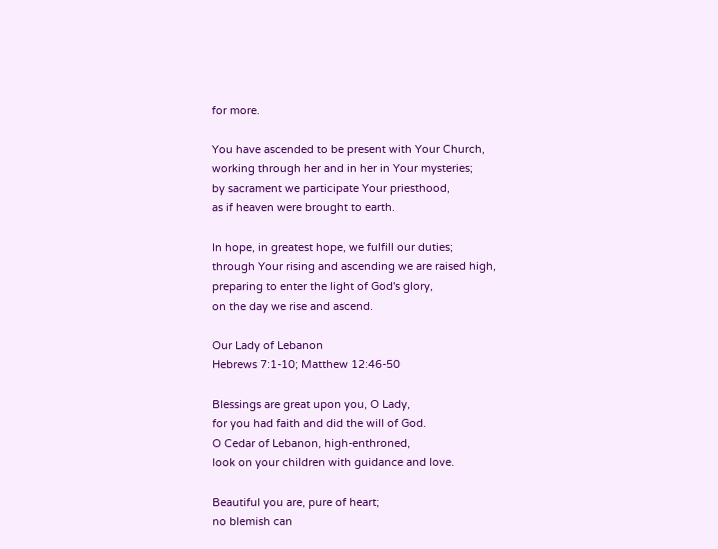for more.

You have ascended to be present with Your Church,
working through her and in her in Your mysteries;
by sacrament we participate Your priesthood,
as if heaven were brought to earth.

In hope, in greatest hope, we fulfill our duties;
through Your rising and ascending we are raised high,
preparing to enter the light of God's glory,
on the day we rise and ascend.

Our Lady of Lebanon
Hebrews 7:1-10; Matthew 12:46-50

Blessings are great upon you, O Lady,
for you had faith and did the will of God.
O Cedar of Lebanon, high-enthroned,
look on your children with guidance and love.

Beautiful you are, pure of heart;
no blemish can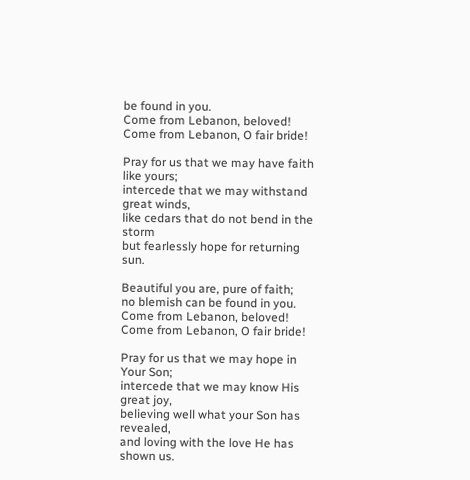be found in you.
Come from Lebanon, beloved!
Come from Lebanon, O fair bride!

Pray for us that we may have faith like yours;
intercede that we may withstand great winds,
like cedars that do not bend in the storm
but fearlessly hope for returning sun.

Beautiful you are, pure of faith;
no blemish can be found in you.
Come from Lebanon, beloved!
Come from Lebanon, O fair bride!

Pray for us that we may hope in Your Son;
intercede that we may know His great joy,
believing well what your Son has revealed,
and loving with the love He has shown us.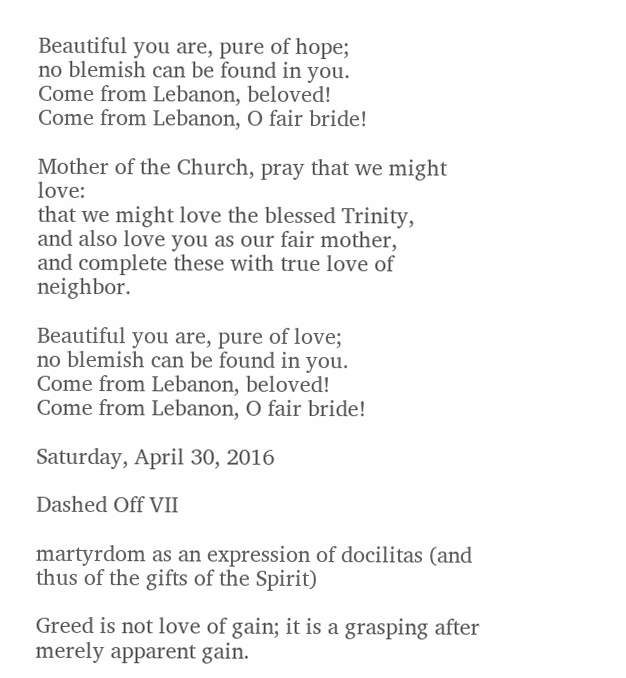Beautiful you are, pure of hope;
no blemish can be found in you.
Come from Lebanon, beloved!
Come from Lebanon, O fair bride!

Mother of the Church, pray that we might love:
that we might love the blessed Trinity,
and also love you as our fair mother,
and complete these with true love of neighbor.

Beautiful you are, pure of love;
no blemish can be found in you.
Come from Lebanon, beloved!
Come from Lebanon, O fair bride!

Saturday, April 30, 2016

Dashed Off VII

martyrdom as an expression of docilitas (and thus of the gifts of the Spirit)

Greed is not love of gain; it is a grasping after merely apparent gain.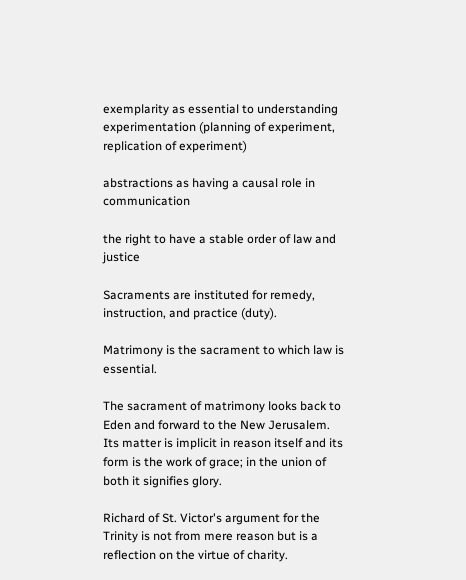exemplarity as essential to understanding experimentation (planning of experiment, replication of experiment)

abstractions as having a causal role in communication

the right to have a stable order of law and justice

Sacraments are instituted for remedy, instruction, and practice (duty).

Matrimony is the sacrament to which law is essential.

The sacrament of matrimony looks back to Eden and forward to the New Jerusalem. Its matter is implicit in reason itself and its form is the work of grace; in the union of both it signifies glory.

Richard of St. Victor's argument for the Trinity is not from mere reason but is a reflection on the virtue of charity.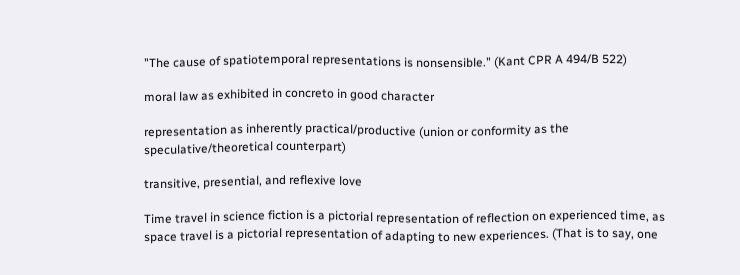"The cause of spatiotemporal representations is nonsensible." (Kant CPR A 494/B 522)

moral law as exhibited in concreto in good character

representation as inherently practical/productive (union or conformity as the speculative/theoretical counterpart)

transitive, presential, and reflexive love

Time travel in science fiction is a pictorial representation of reflection on experienced time, as space travel is a pictorial representation of adapting to new experiences. (That is to say, one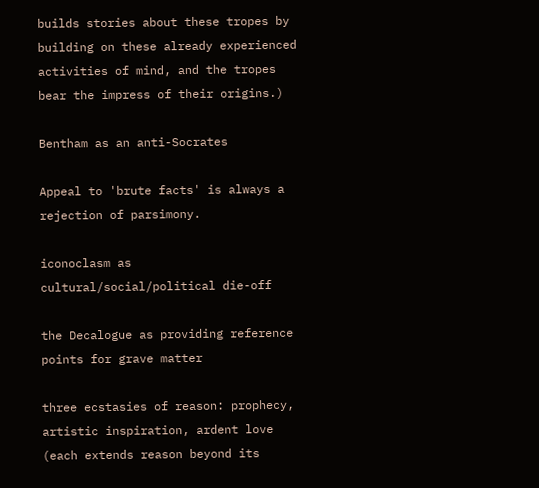builds stories about these tropes by building on these already experienced activities of mind, and the tropes bear the impress of their origins.)

Bentham as an anti-Socrates

Appeal to 'brute facts' is always a rejection of parsimony.

iconoclasm as cultural/social/political die-off

the Decalogue as providing reference points for grave matter

three ecstasies of reason: prophecy, artistic inspiration, ardent love (each extends reason beyond its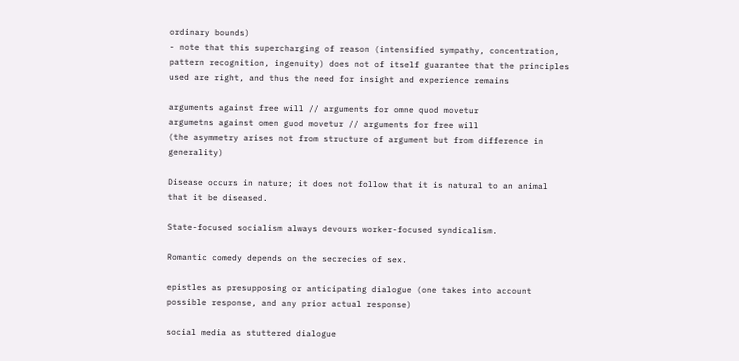ordinary bounds)
- note that this supercharging of reason (intensified sympathy, concentration, pattern recognition, ingenuity) does not of itself guarantee that the principles used are right, and thus the need for insight and experience remains

arguments against free will // arguments for omne quod movetur
argumetns against omen guod movetur // arguments for free will
(the asymmetry arises not from structure of argument but from difference in generality)

Disease occurs in nature; it does not follow that it is natural to an animal that it be diseased.

State-focused socialism always devours worker-focused syndicalism.

Romantic comedy depends on the secrecies of sex.

epistles as presupposing or anticipating dialogue (one takes into account possible response, and any prior actual response)

social media as stuttered dialogue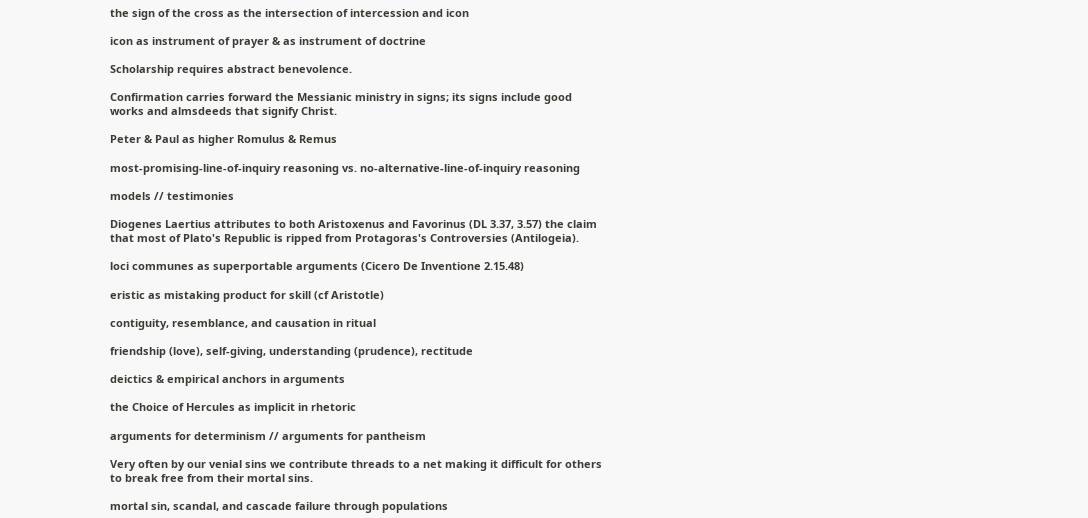the sign of the cross as the intersection of intercession and icon

icon as instrument of prayer & as instrument of doctrine

Scholarship requires abstract benevolence.

Confirmation carries forward the Messianic ministry in signs; its signs include good works and almsdeeds that signify Christ.

Peter & Paul as higher Romulus & Remus

most-promising-line-of-inquiry reasoning vs. no-alternative-line-of-inquiry reasoning

models // testimonies

Diogenes Laertius attributes to both Aristoxenus and Favorinus (DL 3.37, 3.57) the claim that most of Plato's Republic is ripped from Protagoras's Controversies (Antilogeia).

loci communes as superportable arguments (Cicero De Inventione 2.15.48)

eristic as mistaking product for skill (cf Aristotle)

contiguity, resemblance, and causation in ritual

friendship (love), self-giving, understanding (prudence), rectitude

deictics & empirical anchors in arguments

the Choice of Hercules as implicit in rhetoric

arguments for determinism // arguments for pantheism

Very often by our venial sins we contribute threads to a net making it difficult for others to break free from their mortal sins.

mortal sin, scandal, and cascade failure through populations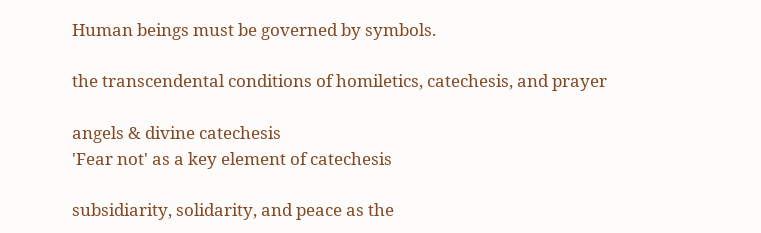Human beings must be governed by symbols.

the transcendental conditions of homiletics, catechesis, and prayer

angels & divine catechesis
'Fear not' as a key element of catechesis

subsidiarity, solidarity, and peace as the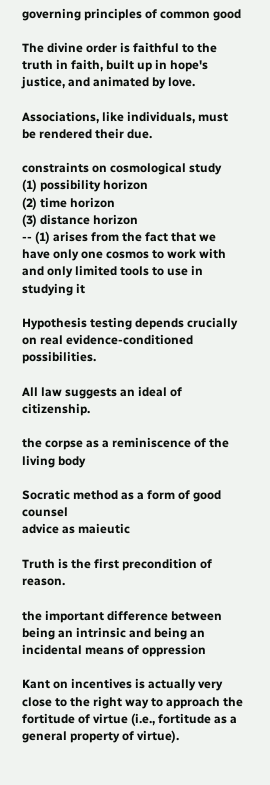governing principles of common good

The divine order is faithful to the truth in faith, built up in hope's justice, and animated by love.

Associations, like individuals, must be rendered their due.

constraints on cosmological study
(1) possibility horizon
(2) time horizon
(3) distance horizon
-- (1) arises from the fact that we have only one cosmos to work with and only limited tools to use in studying it

Hypothesis testing depends crucially on real evidence-conditioned possibilities.

All law suggests an ideal of citizenship.

the corpse as a reminiscence of the living body

Socratic method as a form of good counsel
advice as maieutic

Truth is the first precondition of reason.

the important difference between being an intrinsic and being an incidental means of oppression

Kant on incentives is actually very close to the right way to approach the fortitude of virtue (i.e., fortitude as a general property of virtue).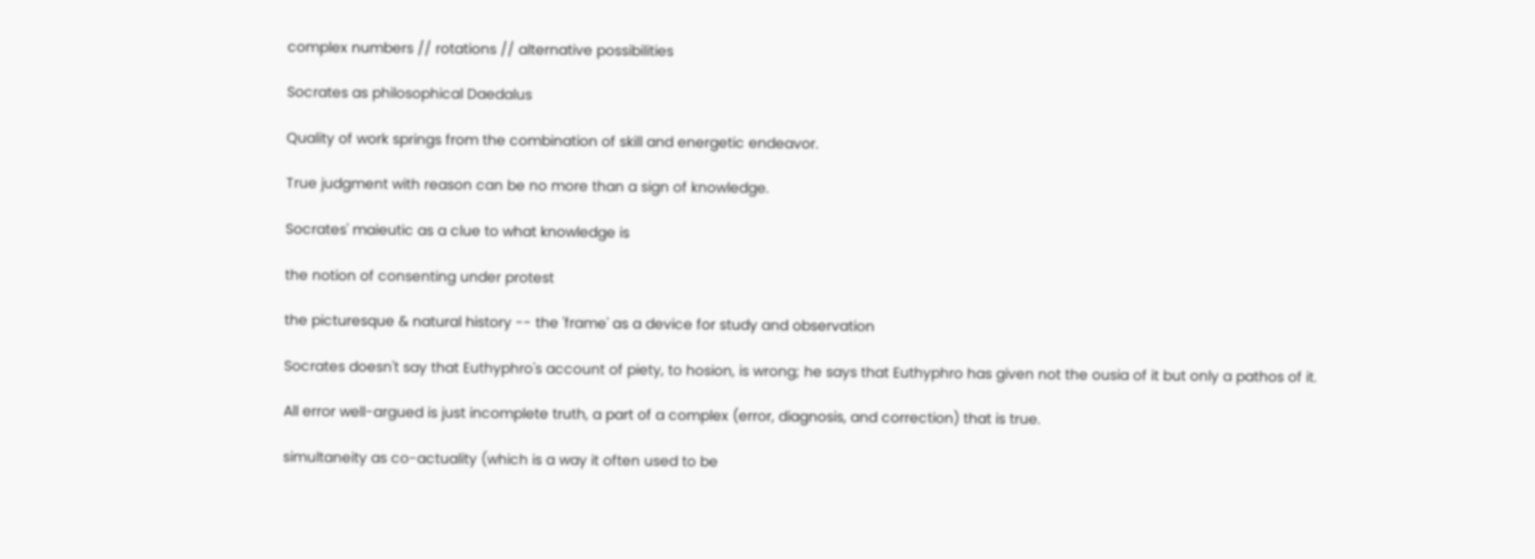complex numbers // rotations // alternative possibilities

Socrates as philosophical Daedalus

Quality of work springs from the combination of skill and energetic endeavor.

True judgment with reason can be no more than a sign of knowledge.

Socrates' maieutic as a clue to what knowledge is

the notion of consenting under protest

the picturesque & natural history -- the 'frame' as a device for study and observation

Socrates doesn't say that Euthyphro's account of piety, to hosion, is wrong; he says that Euthyphro has given not the ousia of it but only a pathos of it.

All error well-argued is just incomplete truth, a part of a complex (error, diagnosis, and correction) that is true.

simultaneity as co-actuality (which is a way it often used to be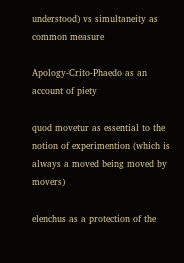understood) vs simultaneity as common measure

Apology-Crito-Phaedo as an account of piety

quod movetur as essential to the notion of experimention (which is always a moved being moved by movers)

elenchus as a protection of the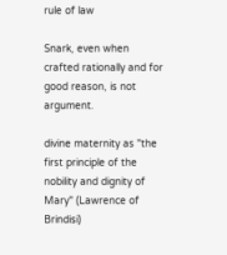rule of law

Snark, even when crafted rationally and for good reason, is not argument.

divine maternity as "the first principle of the nobility and dignity of Mary" (Lawrence of Brindisi)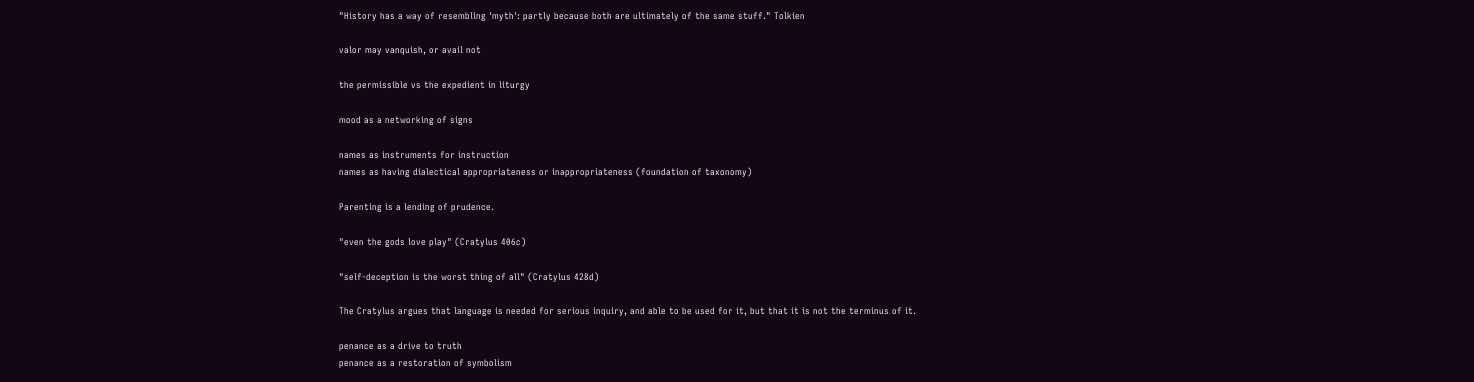"History has a way of resembling 'myth': partly because both are ultimately of the same stuff." Tolkien

valor may vanquish, or avail not

the permissible vs the expedient in liturgy

mood as a networking of signs

names as instruments for instruction
names as having dialectical appropriateness or inappropriateness (foundation of taxonomy)

Parenting is a lending of prudence.

"even the gods love play" (Cratylus 406c)

"self-deception is the worst thing of all" (Cratylus 428d)

The Cratylus argues that language is needed for serious inquiry, and able to be used for it, but that it is not the terminus of it.

penance as a drive to truth
penance as a restoration of symbolism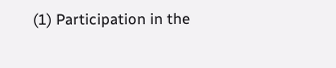(1) Participation in the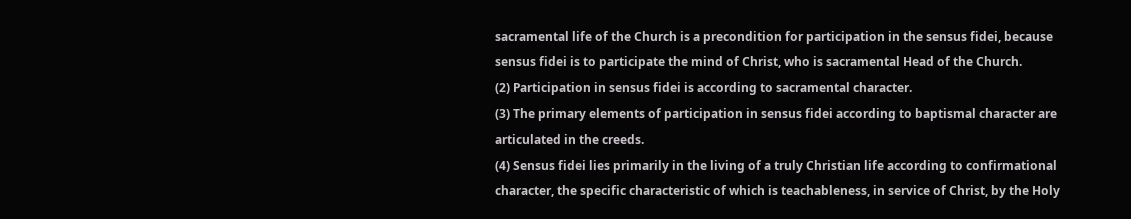sacramental life of the Church is a precondition for participation in the sensus fidei, because sensus fidei is to participate the mind of Christ, who is sacramental Head of the Church.
(2) Participation in sensus fidei is according to sacramental character.
(3) The primary elements of participation in sensus fidei according to baptismal character are articulated in the creeds.
(4) Sensus fidei lies primarily in the living of a truly Christian life according to confirmational character, the specific characteristic of which is teachableness, in service of Christ, by the Holy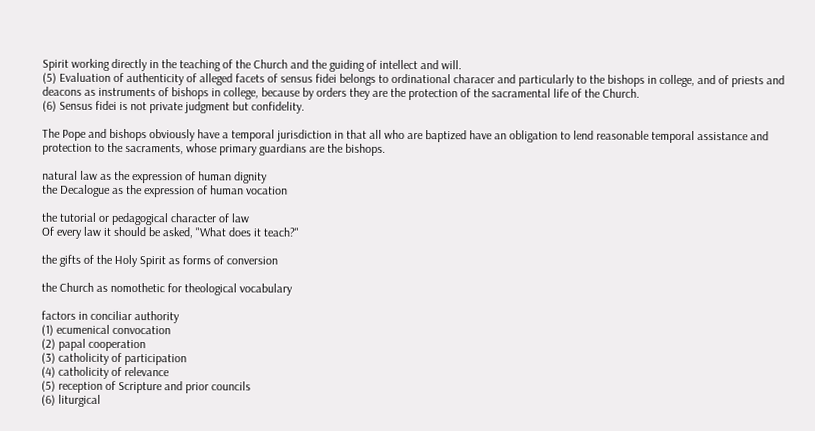Spirit working directly in the teaching of the Church and the guiding of intellect and will.
(5) Evaluation of authenticity of alleged facets of sensus fidei belongs to ordinational characer and particularly to the bishops in college, and of priests and deacons as instruments of bishops in college, because by orders they are the protection of the sacramental life of the Church.
(6) Sensus fidei is not private judgment but confidelity.

The Pope and bishops obviously have a temporal jurisdiction in that all who are baptized have an obligation to lend reasonable temporal assistance and protection to the sacraments, whose primary guardians are the bishops.

natural law as the expression of human dignity
the Decalogue as the expression of human vocation

the tutorial or pedagogical character of law
Of every law it should be asked, "What does it teach?"

the gifts of the Holy Spirit as forms of conversion

the Church as nomothetic for theological vocabulary

factors in conciliar authority
(1) ecumenical convocation
(2) papal cooperation
(3) catholicity of participation
(4) catholicity of relevance
(5) reception of Scripture and prior councils
(6) liturgical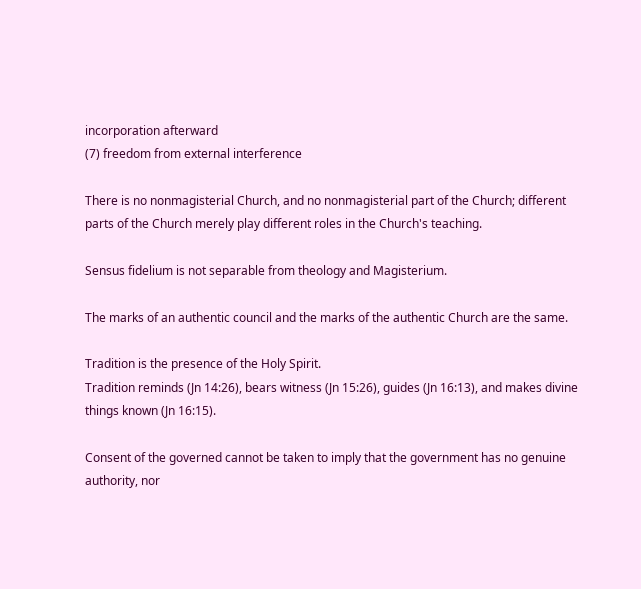incorporation afterward
(7) freedom from external interference

There is no nonmagisterial Church, and no nonmagisterial part of the Church; different parts of the Church merely play different roles in the Church's teaching.

Sensus fidelium is not separable from theology and Magisterium.

The marks of an authentic council and the marks of the authentic Church are the same.

Tradition is the presence of the Holy Spirit.
Tradition reminds (Jn 14:26), bears witness (Jn 15:26), guides (Jn 16:13), and makes divine things known (Jn 16:15).

Consent of the governed cannot be taken to imply that the government has no genuine authority, nor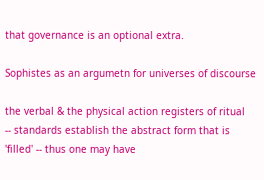that governance is an optional extra.

Sophistes as an argumetn for universes of discourse

the verbal & the physical action registers of ritual
-- standards establish the abstract form that is 'filled' -- thus one may have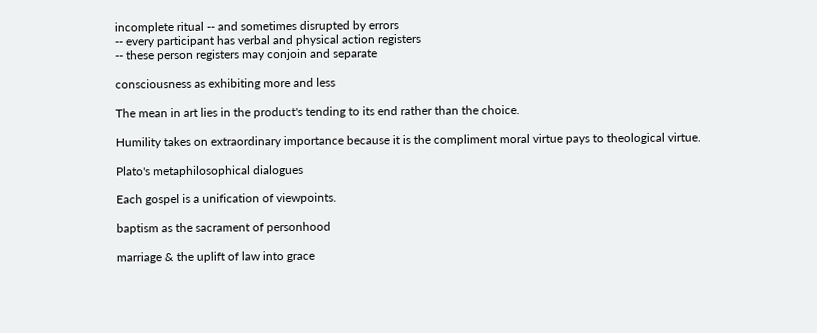incomplete ritual -- and sometimes disrupted by errors
-- every participant has verbal and physical action registers
-- these person registers may conjoin and separate

consciousness as exhibiting more and less

The mean in art lies in the product's tending to its end rather than the choice.

Humility takes on extraordinary importance because it is the compliment moral virtue pays to theological virtue.

Plato's metaphilosophical dialogues

Each gospel is a unification of viewpoints.

baptism as the sacrament of personhood

marriage & the uplift of law into grace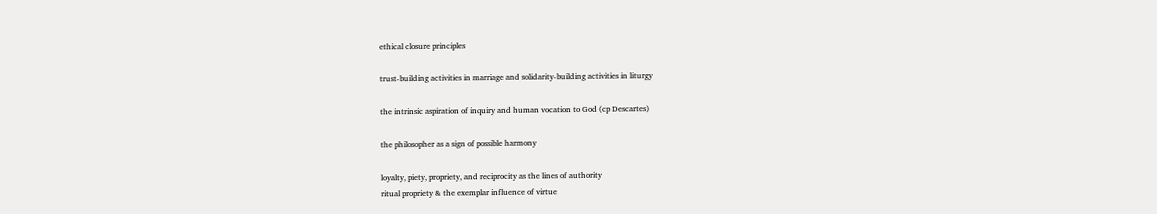ethical closure principles

trust-building activities in marriage and solidarity-building activities in liturgy

the intrinsic aspiration of inquiry and human vocation to God (cp Descartes)

the philosopher as a sign of possible harmony

loyalty, piety, propriety, and reciprocity as the lines of authority
ritual propriety & the exemplar influence of virtue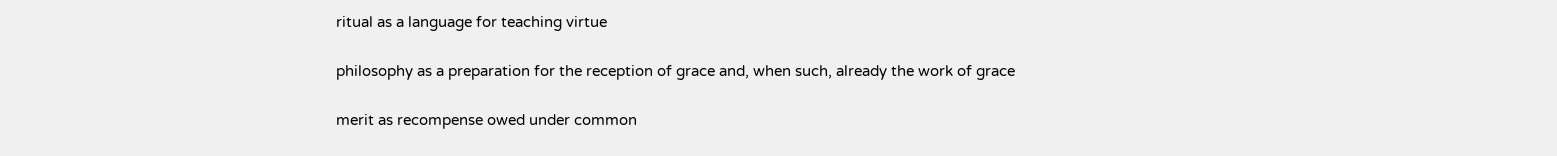ritual as a language for teaching virtue

philosophy as a preparation for the reception of grace and, when such, already the work of grace

merit as recompense owed under common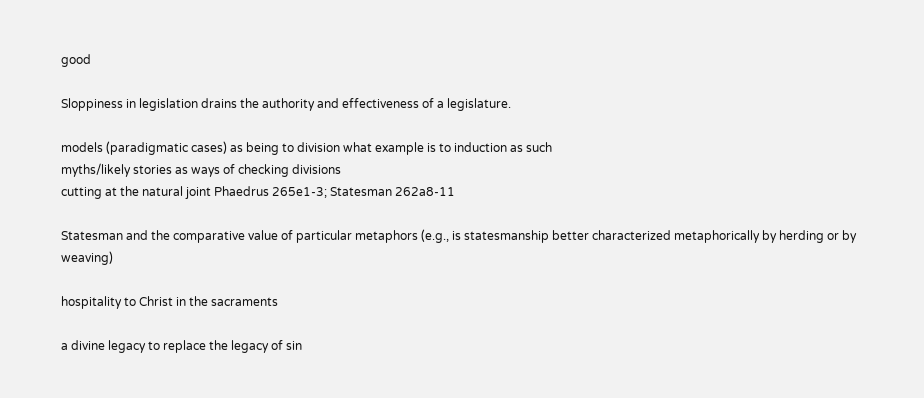good

Sloppiness in legislation drains the authority and effectiveness of a legislature.

models (paradigmatic cases) as being to division what example is to induction as such
myths/likely stories as ways of checking divisions
cutting at the natural joint Phaedrus 265e1-3; Statesman 262a8-11

Statesman and the comparative value of particular metaphors (e.g., is statesmanship better characterized metaphorically by herding or by weaving)

hospitality to Christ in the sacraments

a divine legacy to replace the legacy of sin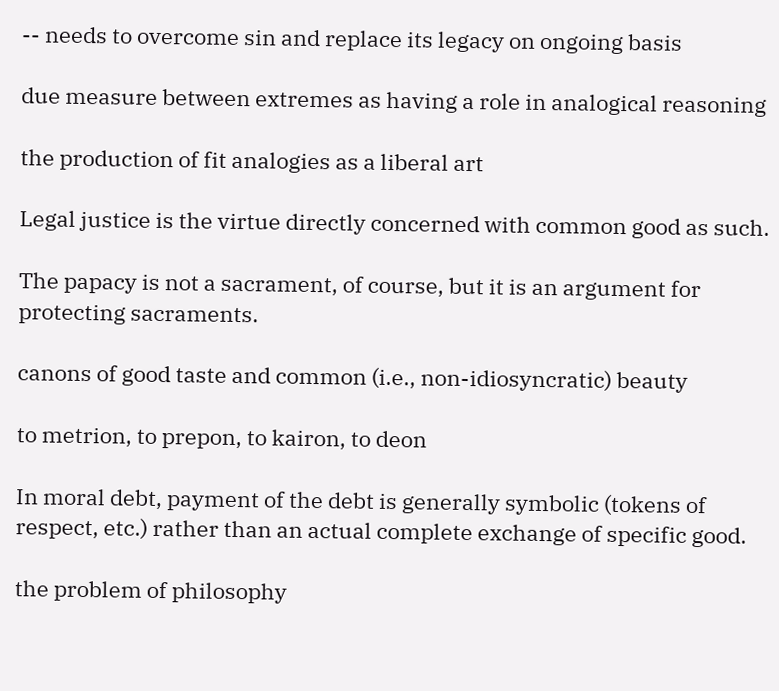-- needs to overcome sin and replace its legacy on ongoing basis

due measure between extremes as having a role in analogical reasoning

the production of fit analogies as a liberal art

Legal justice is the virtue directly concerned with common good as such.

The papacy is not a sacrament, of course, but it is an argument for protecting sacraments.

canons of good taste and common (i.e., non-idiosyncratic) beauty

to metrion, to prepon, to kairon, to deon

In moral debt, payment of the debt is generally symbolic (tokens of respect, etc.) rather than an actual complete exchange of specific good.

the problem of philosophy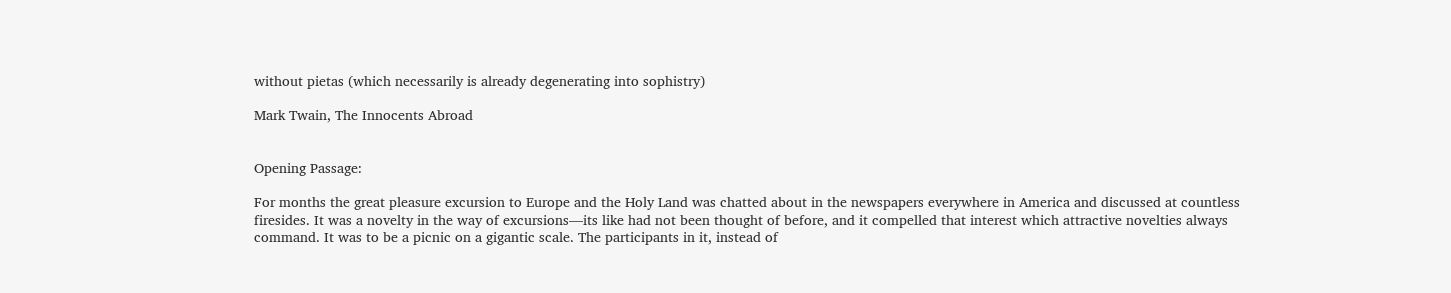without pietas (which necessarily is already degenerating into sophistry)

Mark Twain, The Innocents Abroad


Opening Passage:

For months the great pleasure excursion to Europe and the Holy Land was chatted about in the newspapers everywhere in America and discussed at countless firesides. It was a novelty in the way of excursions—its like had not been thought of before, and it compelled that interest which attractive novelties always command. It was to be a picnic on a gigantic scale. The participants in it, instead of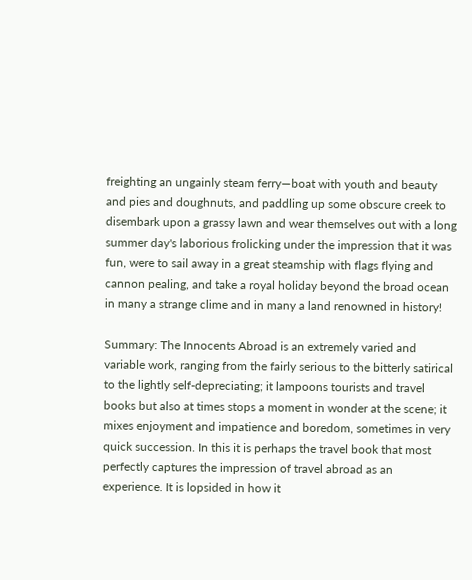freighting an ungainly steam ferry—boat with youth and beauty and pies and doughnuts, and paddling up some obscure creek to disembark upon a grassy lawn and wear themselves out with a long summer day's laborious frolicking under the impression that it was fun, were to sail away in a great steamship with flags flying and cannon pealing, and take a royal holiday beyond the broad ocean in many a strange clime and in many a land renowned in history!

Summary: The Innocents Abroad is an extremely varied and variable work, ranging from the fairly serious to the bitterly satirical to the lightly self-depreciating; it lampoons tourists and travel books but also at times stops a moment in wonder at the scene; it mixes enjoyment and impatience and boredom, sometimes in very quick succession. In this it is perhaps the travel book that most perfectly captures the impression of travel abroad as an experience. It is lopsided in how it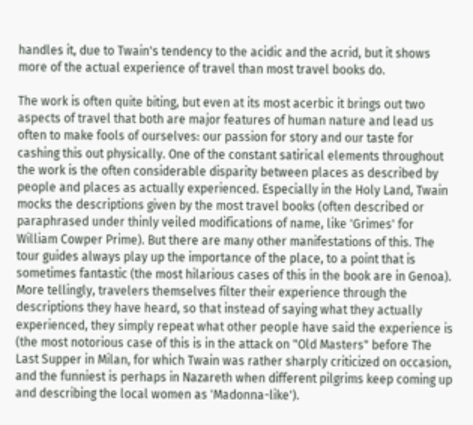handles it, due to Twain's tendency to the acidic and the acrid, but it shows more of the actual experience of travel than most travel books do.

The work is often quite biting, but even at its most acerbic it brings out two aspects of travel that both are major features of human nature and lead us often to make fools of ourselves: our passion for story and our taste for cashing this out physically. One of the constant satirical elements throughout the work is the often considerable disparity between places as described by people and places as actually experienced. Especially in the Holy Land, Twain mocks the descriptions given by the most travel books (often described or paraphrased under thinly veiled modifications of name, like 'Grimes' for William Cowper Prime). But there are many other manifestations of this. The tour guides always play up the importance of the place, to a point that is sometimes fantastic (the most hilarious cases of this in the book are in Genoa). More tellingly, travelers themselves filter their experience through the descriptions they have heard, so that instead of saying what they actually experienced, they simply repeat what other people have said the experience is (the most notorious case of this is in the attack on "Old Masters" before The Last Supper in Milan, for which Twain was rather sharply criticized on occasion, and the funniest is perhaps in Nazareth when different pilgrims keep coming up and describing the local women as 'Madonna-like').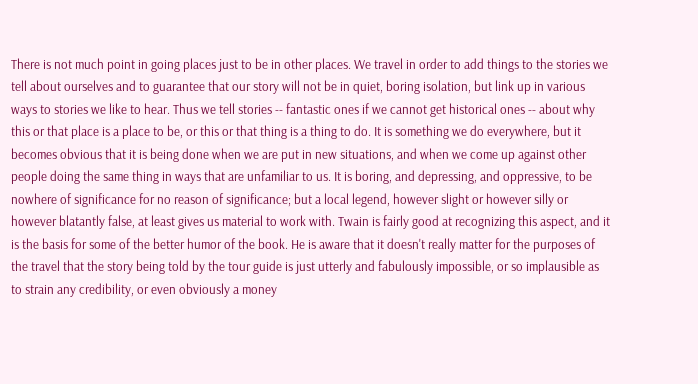There is not much point in going places just to be in other places. We travel in order to add things to the stories we tell about ourselves and to guarantee that our story will not be in quiet, boring isolation, but link up in various ways to stories we like to hear. Thus we tell stories -- fantastic ones if we cannot get historical ones -- about why this or that place is a place to be, or this or that thing is a thing to do. It is something we do everywhere, but it becomes obvious that it is being done when we are put in new situations, and when we come up against other people doing the same thing in ways that are unfamiliar to us. It is boring, and depressing, and oppressive, to be nowhere of significance for no reason of significance; but a local legend, however slight or however silly or however blatantly false, at least gives us material to work with. Twain is fairly good at recognizing this aspect, and it is the basis for some of the better humor of the book. He is aware that it doesn't really matter for the purposes of the travel that the story being told by the tour guide is just utterly and fabulously impossible, or so implausible as to strain any credibility, or even obviously a money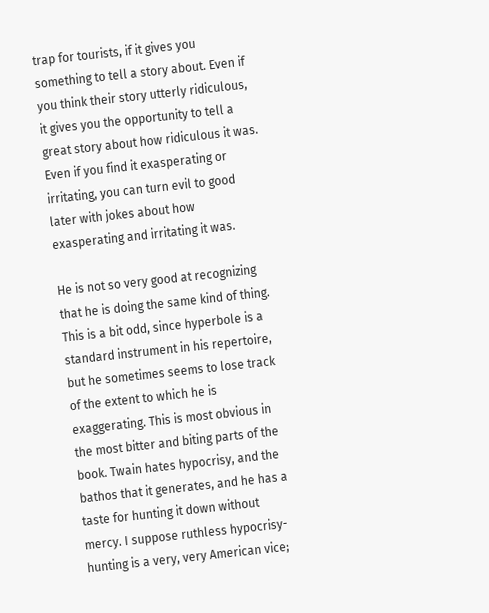trap for tourists, if it gives you something to tell a story about. Even if you think their story utterly ridiculous, it gives you the opportunity to tell a great story about how ridiculous it was. Even if you find it exasperating or irritating, you can turn evil to good later with jokes about how exasperating and irritating it was.

He is not so very good at recognizing that he is doing the same kind of thing. This is a bit odd, since hyperbole is a standard instrument in his repertoire, but he sometimes seems to lose track of the extent to which he is exaggerating. This is most obvious in the most bitter and biting parts of the book. Twain hates hypocrisy, and the bathos that it generates, and he has a taste for hunting it down without mercy. I suppose ruthless hypocrisy-hunting is a very, very American vice;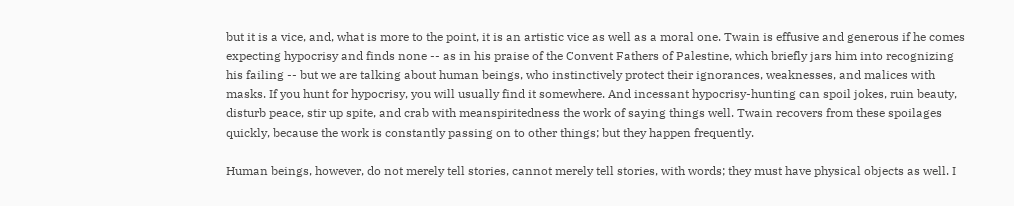but it is a vice, and, what is more to the point, it is an artistic vice as well as a moral one. Twain is effusive and generous if he comes expecting hypocrisy and finds none -- as in his praise of the Convent Fathers of Palestine, which briefly jars him into recognizing his failing -- but we are talking about human beings, who instinctively protect their ignorances, weaknesses, and malices with masks. If you hunt for hypocrisy, you will usually find it somewhere. And incessant hypocrisy-hunting can spoil jokes, ruin beauty, disturb peace, stir up spite, and crab with meanspiritedness the work of saying things well. Twain recovers from these spoilages quickly, because the work is constantly passing on to other things; but they happen frequently.

Human beings, however, do not merely tell stories, cannot merely tell stories, with words; they must have physical objects as well. I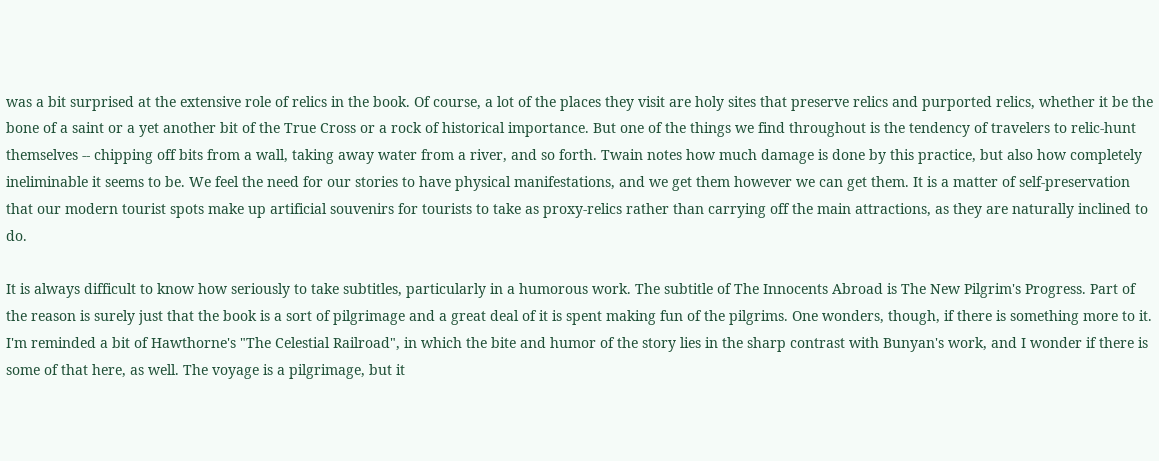was a bit surprised at the extensive role of relics in the book. Of course, a lot of the places they visit are holy sites that preserve relics and purported relics, whether it be the bone of a saint or a yet another bit of the True Cross or a rock of historical importance. But one of the things we find throughout is the tendency of travelers to relic-hunt themselves -- chipping off bits from a wall, taking away water from a river, and so forth. Twain notes how much damage is done by this practice, but also how completely ineliminable it seems to be. We feel the need for our stories to have physical manifestations, and we get them however we can get them. It is a matter of self-preservation that our modern tourist spots make up artificial souvenirs for tourists to take as proxy-relics rather than carrying off the main attractions, as they are naturally inclined to do.

It is always difficult to know how seriously to take subtitles, particularly in a humorous work. The subtitle of The Innocents Abroad is The New Pilgrim's Progress. Part of the reason is surely just that the book is a sort of pilgrimage and a great deal of it is spent making fun of the pilgrims. One wonders, though, if there is something more to it. I'm reminded a bit of Hawthorne's "The Celestial Railroad", in which the bite and humor of the story lies in the sharp contrast with Bunyan's work, and I wonder if there is some of that here, as well. The voyage is a pilgrimage, but it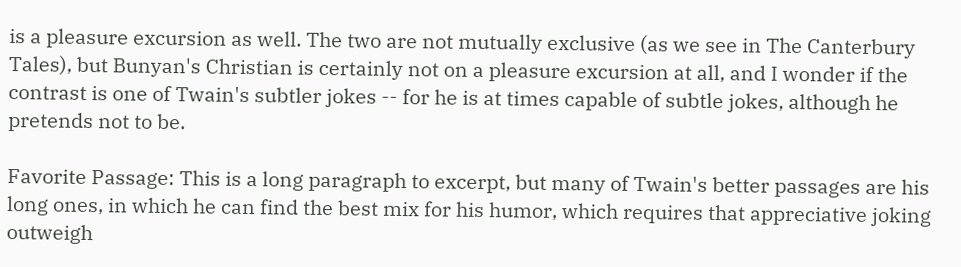is a pleasure excursion as well. The two are not mutually exclusive (as we see in The Canterbury Tales), but Bunyan's Christian is certainly not on a pleasure excursion at all, and I wonder if the contrast is one of Twain's subtler jokes -- for he is at times capable of subtle jokes, although he pretends not to be.

Favorite Passage: This is a long paragraph to excerpt, but many of Twain's better passages are his long ones, in which he can find the best mix for his humor, which requires that appreciative joking outweigh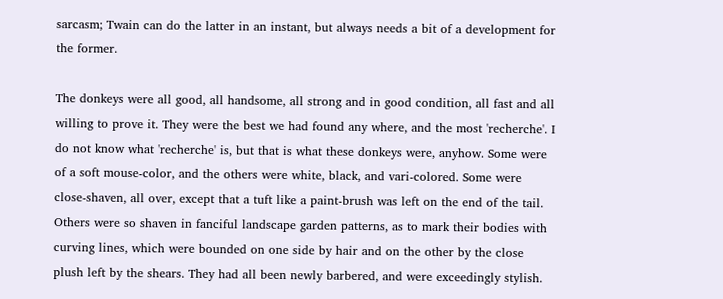sarcasm; Twain can do the latter in an instant, but always needs a bit of a development for the former.

The donkeys were all good, all handsome, all strong and in good condition, all fast and all willing to prove it. They were the best we had found any where, and the most 'recherche'. I do not know what 'recherche' is, but that is what these donkeys were, anyhow. Some were of a soft mouse-color, and the others were white, black, and vari-colored. Some were close-shaven, all over, except that a tuft like a paint-brush was left on the end of the tail. Others were so shaven in fanciful landscape garden patterns, as to mark their bodies with curving lines, which were bounded on one side by hair and on the other by the close plush left by the shears. They had all been newly barbered, and were exceedingly stylish.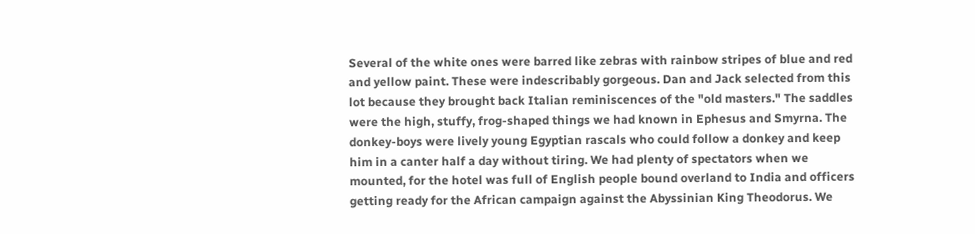Several of the white ones were barred like zebras with rainbow stripes of blue and red and yellow paint. These were indescribably gorgeous. Dan and Jack selected from this lot because they brought back Italian reminiscences of the "old masters." The saddles were the high, stuffy, frog-shaped things we had known in Ephesus and Smyrna. The donkey-boys were lively young Egyptian rascals who could follow a donkey and keep him in a canter half a day without tiring. We had plenty of spectators when we mounted, for the hotel was full of English people bound overland to India and officers getting ready for the African campaign against the Abyssinian King Theodorus. We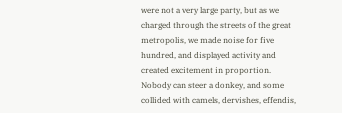were not a very large party, but as we charged through the streets of the great metropolis, we made noise for five hundred, and displayed activity and created excitement in proportion. Nobody can steer a donkey, and some collided with camels, dervishes, effendis,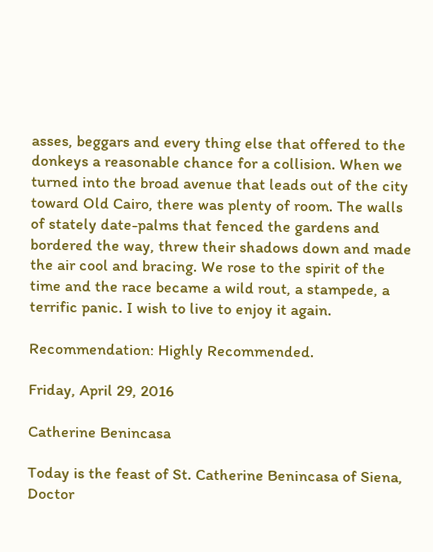asses, beggars and every thing else that offered to the donkeys a reasonable chance for a collision. When we turned into the broad avenue that leads out of the city toward Old Cairo, there was plenty of room. The walls of stately date-palms that fenced the gardens and bordered the way, threw their shadows down and made the air cool and bracing. We rose to the spirit of the time and the race became a wild rout, a stampede, a terrific panic. I wish to live to enjoy it again.

Recommendation: Highly Recommended.

Friday, April 29, 2016

Catherine Benincasa

Today is the feast of St. Catherine Benincasa of Siena, Doctor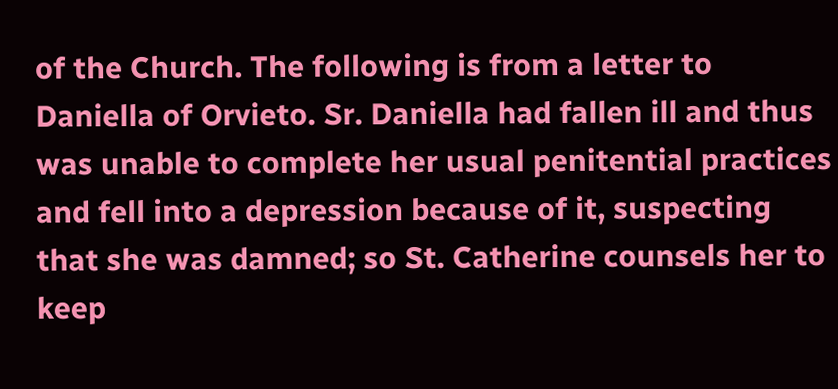of the Church. The following is from a letter to Daniella of Orvieto. Sr. Daniella had fallen ill and thus was unable to complete her usual penitential practices and fell into a depression because of it, suspecting that she was damned; so St. Catherine counsels her to keep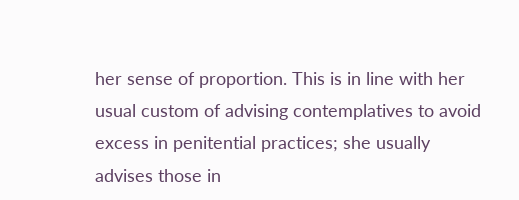her sense of proportion. This is in line with her usual custom of advising contemplatives to avoid excess in penitential practices; she usually advises those in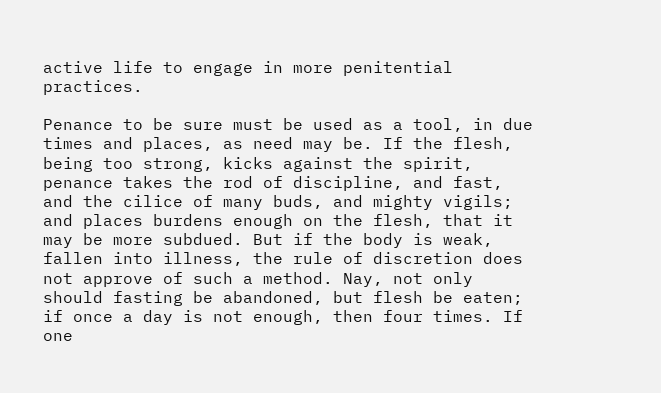active life to engage in more penitential practices.

Penance to be sure must be used as a tool, in due times and places, as need may be. If the flesh, being too strong, kicks against the spirit, penance takes the rod of discipline, and fast, and the cilice of many buds, and mighty vigils; and places burdens enough on the flesh, that it may be more subdued. But if the body is weak, fallen into illness, the rule of discretion does not approve of such a method. Nay, not only should fasting be abandoned, but flesh be eaten; if once a day is not enough, then four times. If one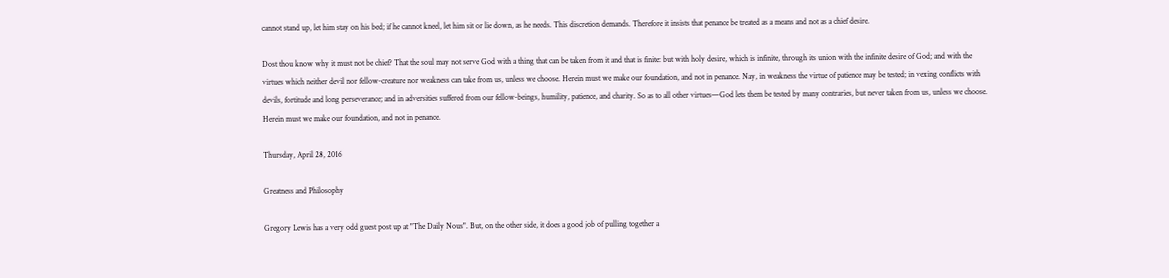cannot stand up, let him stay on his bed; if he cannot kneel, let him sit or lie down, as he needs. This discretion demands. Therefore it insists that penance be treated as a means and not as a chief desire.

Dost thou know why it must not be chief? That the soul may not serve God with a thing that can be taken from it and that is finite: but with holy desire, which is infinite, through its union with the infinite desire of God; and with the virtues which neither devil nor fellow-creature nor weakness can take from us, unless we choose. Herein must we make our foundation, and not in penance. Nay, in weakness the virtue of patience may be tested; in vexing conflicts with devils, fortitude and long perseverance; and in adversities suffered from our fellow-beings, humility, patience, and charity. So as to all other virtues—God lets them be tested by many contraries, but never taken from us, unless we choose. Herein must we make our foundation, and not in penance.

Thursday, April 28, 2016

Greatness and Philosophy

Gregory Lewis has a very odd guest post up at "The Daily Nous". But, on the other side, it does a good job of pulling together a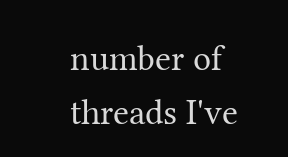number of threads I've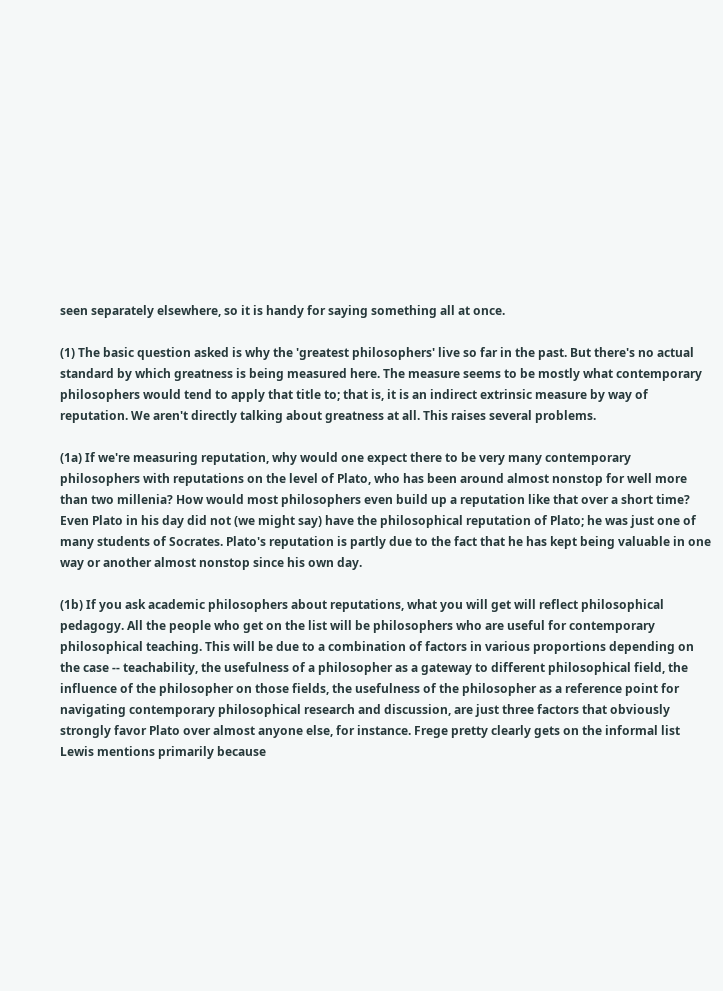seen separately elsewhere, so it is handy for saying something all at once.

(1) The basic question asked is why the 'greatest philosophers' live so far in the past. But there's no actual standard by which greatness is being measured here. The measure seems to be mostly what contemporary philosophers would tend to apply that title to; that is, it is an indirect extrinsic measure by way of reputation. We aren't directly talking about greatness at all. This raises several problems.

(1a) If we're measuring reputation, why would one expect there to be very many contemporary philosophers with reputations on the level of Plato, who has been around almost nonstop for well more than two millenia? How would most philosophers even build up a reputation like that over a short time? Even Plato in his day did not (we might say) have the philosophical reputation of Plato; he was just one of many students of Socrates. Plato's reputation is partly due to the fact that he has kept being valuable in one way or another almost nonstop since his own day.

(1b) If you ask academic philosophers about reputations, what you will get will reflect philosophical pedagogy. All the people who get on the list will be philosophers who are useful for contemporary philosophical teaching. This will be due to a combination of factors in various proportions depending on the case -- teachability, the usefulness of a philosopher as a gateway to different philosophical field, the influence of the philosopher on those fields, the usefulness of the philosopher as a reference point for navigating contemporary philosophical research and discussion, are just three factors that obviously strongly favor Plato over almost anyone else, for instance. Frege pretty clearly gets on the informal list Lewis mentions primarily because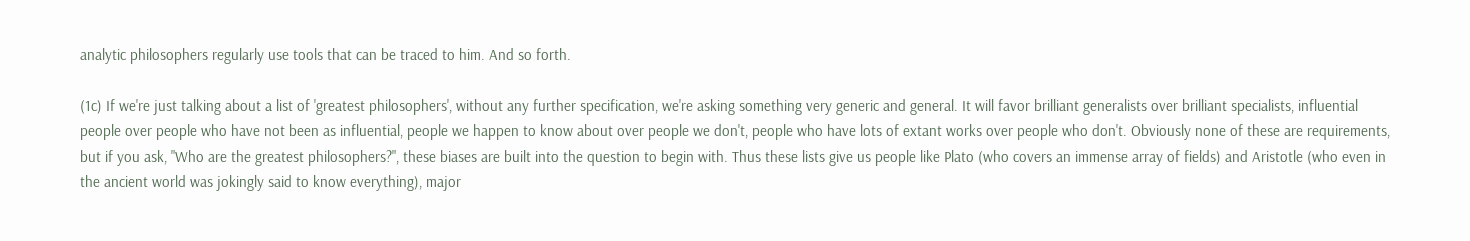analytic philosophers regularly use tools that can be traced to him. And so forth.

(1c) If we're just talking about a list of 'greatest philosophers', without any further specification, we're asking something very generic and general. It will favor brilliant generalists over brilliant specialists, influential people over people who have not been as influential, people we happen to know about over people we don't, people who have lots of extant works over people who don't. Obviously none of these are requirements, but if you ask, "Who are the greatest philosophers?", these biases are built into the question to begin with. Thus these lists give us people like Plato (who covers an immense array of fields) and Aristotle (who even in the ancient world was jokingly said to know everything), major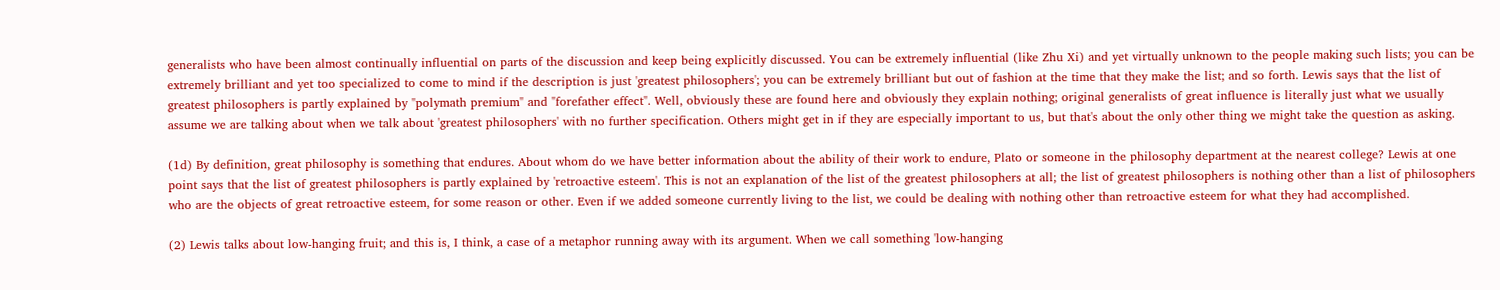generalists who have been almost continually influential on parts of the discussion and keep being explicitly discussed. You can be extremely influential (like Zhu Xi) and yet virtually unknown to the people making such lists; you can be extremely brilliant and yet too specialized to come to mind if the description is just 'greatest philosophers'; you can be extremely brilliant but out of fashion at the time that they make the list; and so forth. Lewis says that the list of greatest philosophers is partly explained by "polymath premium" and "forefather effect". Well, obviously these are found here and obviously they explain nothing; original generalists of great influence is literally just what we usually assume we are talking about when we talk about 'greatest philosophers' with no further specification. Others might get in if they are especially important to us, but that's about the only other thing we might take the question as asking.

(1d) By definition, great philosophy is something that endures. About whom do we have better information about the ability of their work to endure, Plato or someone in the philosophy department at the nearest college? Lewis at one point says that the list of greatest philosophers is partly explained by 'retroactive esteem'. This is not an explanation of the list of the greatest philosophers at all; the list of greatest philosophers is nothing other than a list of philosophers who are the objects of great retroactive esteem, for some reason or other. Even if we added someone currently living to the list, we could be dealing with nothing other than retroactive esteem for what they had accomplished.

(2) Lewis talks about low-hanging fruit; and this is, I think, a case of a metaphor running away with its argument. When we call something 'low-hanging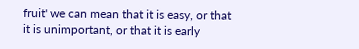fruit' we can mean that it is easy, or that it is unimportant, or that it is early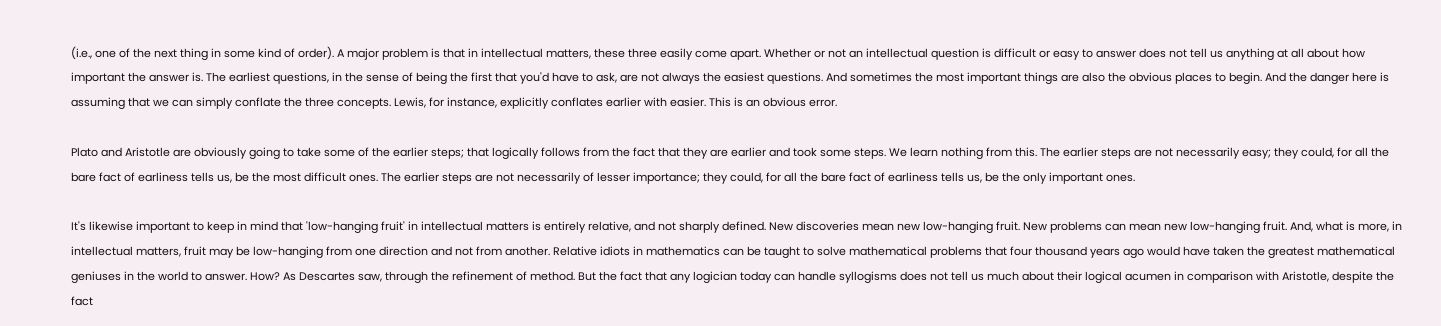(i.e., one of the next thing in some kind of order). A major problem is that in intellectual matters, these three easily come apart. Whether or not an intellectual question is difficult or easy to answer does not tell us anything at all about how important the answer is. The earliest questions, in the sense of being the first that you'd have to ask, are not always the easiest questions. And sometimes the most important things are also the obvious places to begin. And the danger here is assuming that we can simply conflate the three concepts. Lewis, for instance, explicitly conflates earlier with easier. This is an obvious error.

Plato and Aristotle are obviously going to take some of the earlier steps; that logically follows from the fact that they are earlier and took some steps. We learn nothing from this. The earlier steps are not necessarily easy; they could, for all the bare fact of earliness tells us, be the most difficult ones. The earlier steps are not necessarily of lesser importance; they could, for all the bare fact of earliness tells us, be the only important ones.

It's likewise important to keep in mind that 'low-hanging fruit' in intellectual matters is entirely relative, and not sharply defined. New discoveries mean new low-hanging fruit. New problems can mean new low-hanging fruit. And, what is more, in intellectual matters, fruit may be low-hanging from one direction and not from another. Relative idiots in mathematics can be taught to solve mathematical problems that four thousand years ago would have taken the greatest mathematical geniuses in the world to answer. How? As Descartes saw, through the refinement of method. But the fact that any logician today can handle syllogisms does not tell us much about their logical acumen in comparison with Aristotle, despite the fact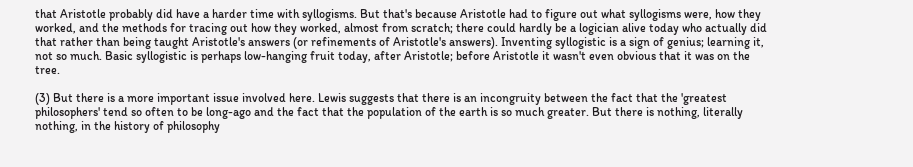that Aristotle probably did have a harder time with syllogisms. But that's because Aristotle had to figure out what syllogisms were, how they worked, and the methods for tracing out how they worked, almost from scratch; there could hardly be a logician alive today who actually did that rather than being taught Aristotle's answers (or refinements of Aristotle's answers). Inventing syllogistic is a sign of genius; learning it, not so much. Basic syllogistic is perhaps low-hanging fruit today, after Aristotle; before Aristotle it wasn't even obvious that it was on the tree.

(3) But there is a more important issue involved here. Lewis suggests that there is an incongruity between the fact that the 'greatest philosophers' tend so often to be long-ago and the fact that the population of the earth is so much greater. But there is nothing, literally nothing, in the history of philosophy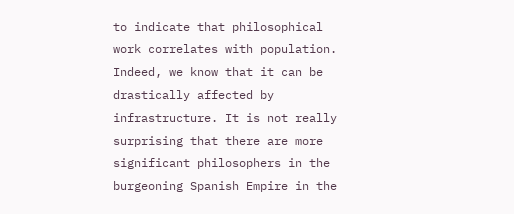to indicate that philosophical work correlates with population. Indeed, we know that it can be drastically affected by infrastructure. It is not really surprising that there are more significant philosophers in the burgeoning Spanish Empire in the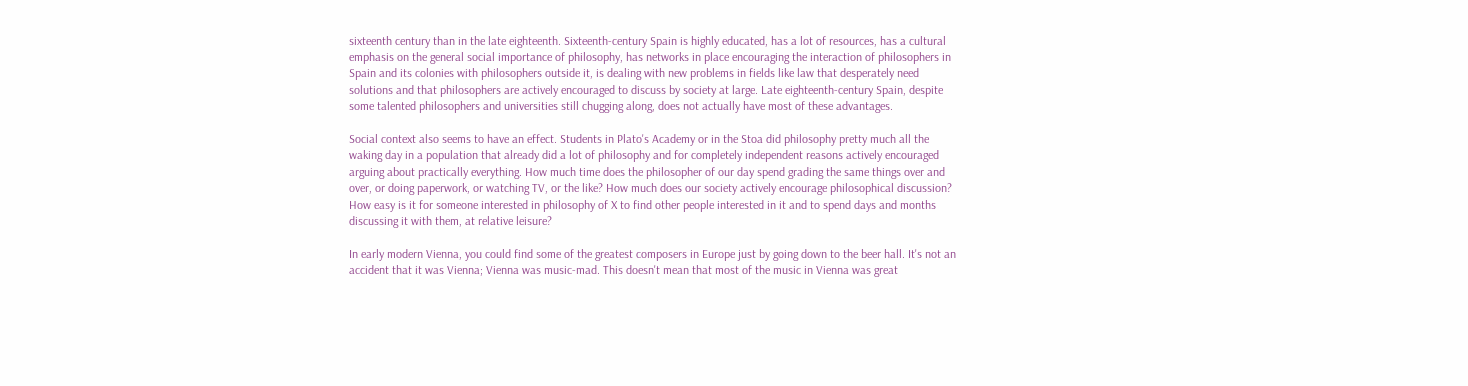sixteenth century than in the late eighteenth. Sixteenth-century Spain is highly educated, has a lot of resources, has a cultural emphasis on the general social importance of philosophy, has networks in place encouraging the interaction of philosophers in Spain and its colonies with philosophers outside it, is dealing with new problems in fields like law that desperately need solutions and that philosophers are actively encouraged to discuss by society at large. Late eighteenth-century Spain, despite some talented philosophers and universities still chugging along, does not actually have most of these advantages.

Social context also seems to have an effect. Students in Plato's Academy or in the Stoa did philosophy pretty much all the waking day in a population that already did a lot of philosophy and for completely independent reasons actively encouraged arguing about practically everything. How much time does the philosopher of our day spend grading the same things over and over, or doing paperwork, or watching TV, or the like? How much does our society actively encourage philosophical discussion? How easy is it for someone interested in philosophy of X to find other people interested in it and to spend days and months discussing it with them, at relative leisure?

In early modern Vienna, you could find some of the greatest composers in Europe just by going down to the beer hall. It's not an accident that it was Vienna; Vienna was music-mad. This doesn't mean that most of the music in Vienna was great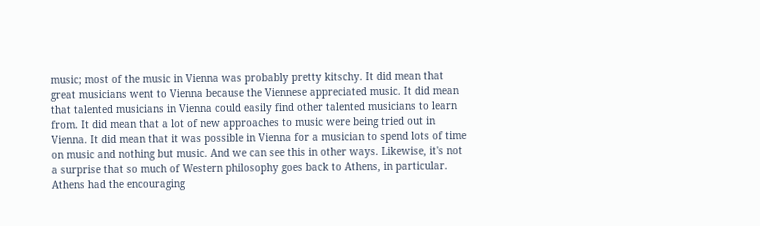music; most of the music in Vienna was probably pretty kitschy. It did mean that great musicians went to Vienna because the Viennese appreciated music. It did mean that talented musicians in Vienna could easily find other talented musicians to learn from. It did mean that a lot of new approaches to music were being tried out in Vienna. It did mean that it was possible in Vienna for a musician to spend lots of time on music and nothing but music. And we can see this in other ways. Likewise, it's not a surprise that so much of Western philosophy goes back to Athens, in particular. Athens had the encouraging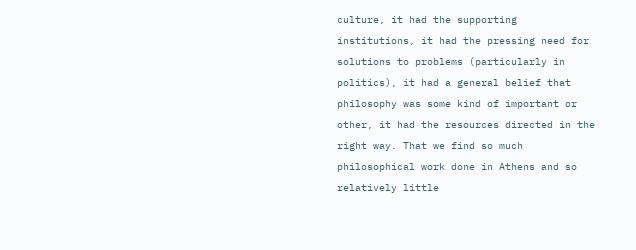culture, it had the supporting institutions, it had the pressing need for solutions to problems (particularly in politics), it had a general belief that philosophy was some kind of important or other, it had the resources directed in the right way. That we find so much philosophical work done in Athens and so relatively little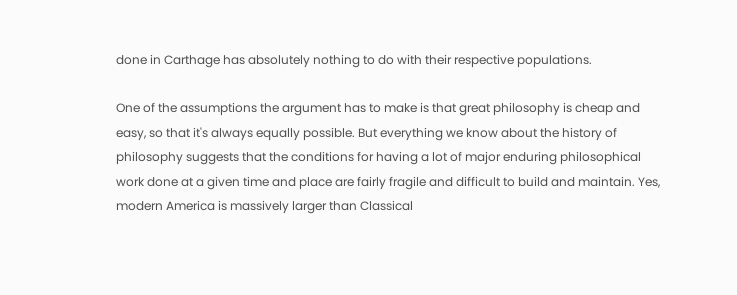done in Carthage has absolutely nothing to do with their respective populations.

One of the assumptions the argument has to make is that great philosophy is cheap and easy, so that it's always equally possible. But everything we know about the history of philosophy suggests that the conditions for having a lot of major enduring philosophical work done at a given time and place are fairly fragile and difficult to build and maintain. Yes, modern America is massively larger than Classical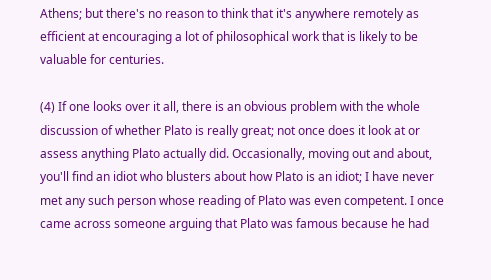Athens; but there's no reason to think that it's anywhere remotely as efficient at encouraging a lot of philosophical work that is likely to be valuable for centuries.

(4) If one looks over it all, there is an obvious problem with the whole discussion of whether Plato is really great; not once does it look at or assess anything Plato actually did. Occasionally, moving out and about, you'll find an idiot who blusters about how Plato is an idiot; I have never met any such person whose reading of Plato was even competent. I once came across someone arguing that Plato was famous because he had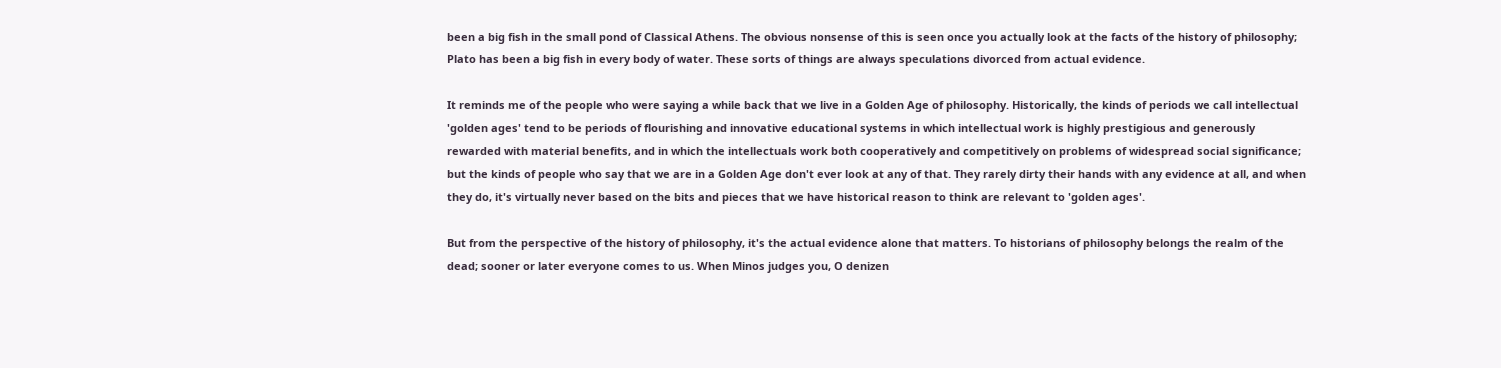been a big fish in the small pond of Classical Athens. The obvious nonsense of this is seen once you actually look at the facts of the history of philosophy; Plato has been a big fish in every body of water. These sorts of things are always speculations divorced from actual evidence.

It reminds me of the people who were saying a while back that we live in a Golden Age of philosophy. Historically, the kinds of periods we call intellectual 'golden ages' tend to be periods of flourishing and innovative educational systems in which intellectual work is highly prestigious and generously rewarded with material benefits, and in which the intellectuals work both cooperatively and competitively on problems of widespread social significance; but the kinds of people who say that we are in a Golden Age don't ever look at any of that. They rarely dirty their hands with any evidence at all, and when they do, it's virtually never based on the bits and pieces that we have historical reason to think are relevant to 'golden ages'.

But from the perspective of the history of philosophy, it's the actual evidence alone that matters. To historians of philosophy belongs the realm of the dead; sooner or later everyone comes to us. When Minos judges you, O denizen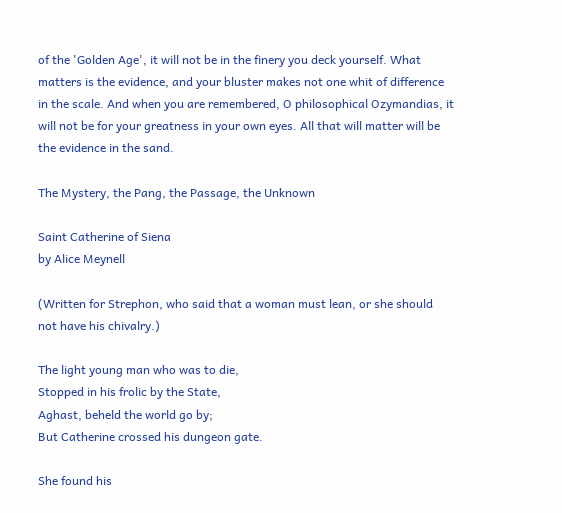of the 'Golden Age', it will not be in the finery you deck yourself. What matters is the evidence, and your bluster makes not one whit of difference in the scale. And when you are remembered, O philosophical Ozymandias, it will not be for your greatness in your own eyes. All that will matter will be the evidence in the sand.

The Mystery, the Pang, the Passage, the Unknown

Saint Catherine of Siena
by Alice Meynell

(Written for Strephon, who said that a woman must lean, or she should not have his chivalry.)

The light young man who was to die,
Stopped in his frolic by the State,
Aghast, beheld the world go by;
But Catherine crossed his dungeon gate.

She found his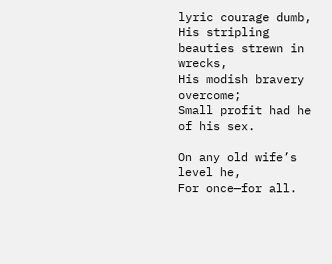lyric courage dumb,
His stripling beauties strewn in wrecks,
His modish bravery overcome;
Small profit had he of his sex.

On any old wife’s level he,
For once—for all.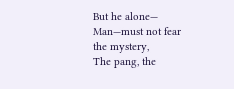But he alone—
Man—must not fear the mystery,
The pang, the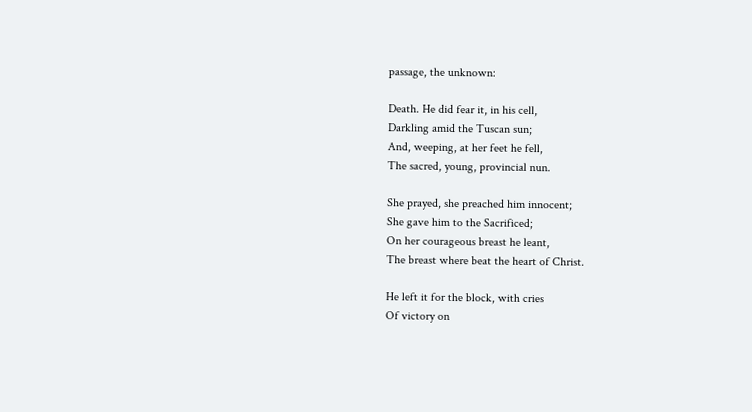passage, the unknown:

Death. He did fear it, in his cell,
Darkling amid the Tuscan sun;
And, weeping, at her feet he fell,
The sacred, young, provincial nun.

She prayed, she preached him innocent;
She gave him to the Sacrificed;
On her courageous breast he leant,
The breast where beat the heart of Christ.

He left it for the block, with cries
Of victory on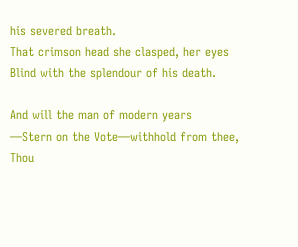his severed breath.
That crimson head she clasped, her eyes
Blind with the splendour of his death.

And will the man of modern years
—Stern on the Vote—withhold from thee,
Thou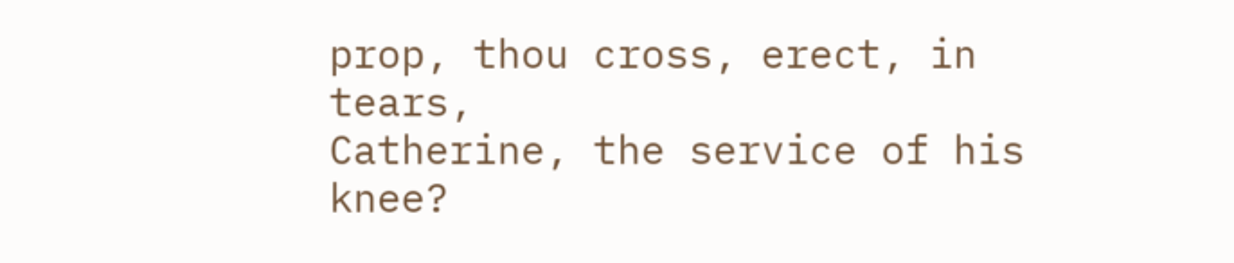prop, thou cross, erect, in tears,
Catherine, the service of his knee?